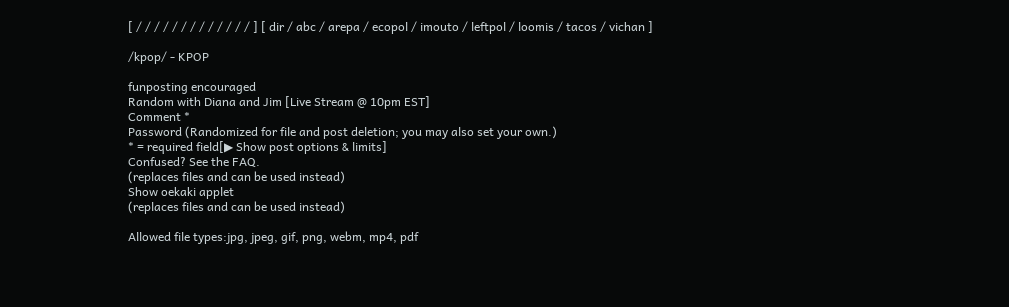[ / / / / / / / / / / / / / ] [ dir / abc / arepa / ecopol / imouto / leftpol / loomis / tacos / vichan ]

/kpop/ - KPOP

funposting encouraged
Random with Diana and Jim [Live Stream @ 10pm EST]
Comment *
Password (Randomized for file and post deletion; you may also set your own.)
* = required field[▶ Show post options & limits]
Confused? See the FAQ.
(replaces files and can be used instead)
Show oekaki applet
(replaces files and can be used instead)

Allowed file types:jpg, jpeg, gif, png, webm, mp4, pdf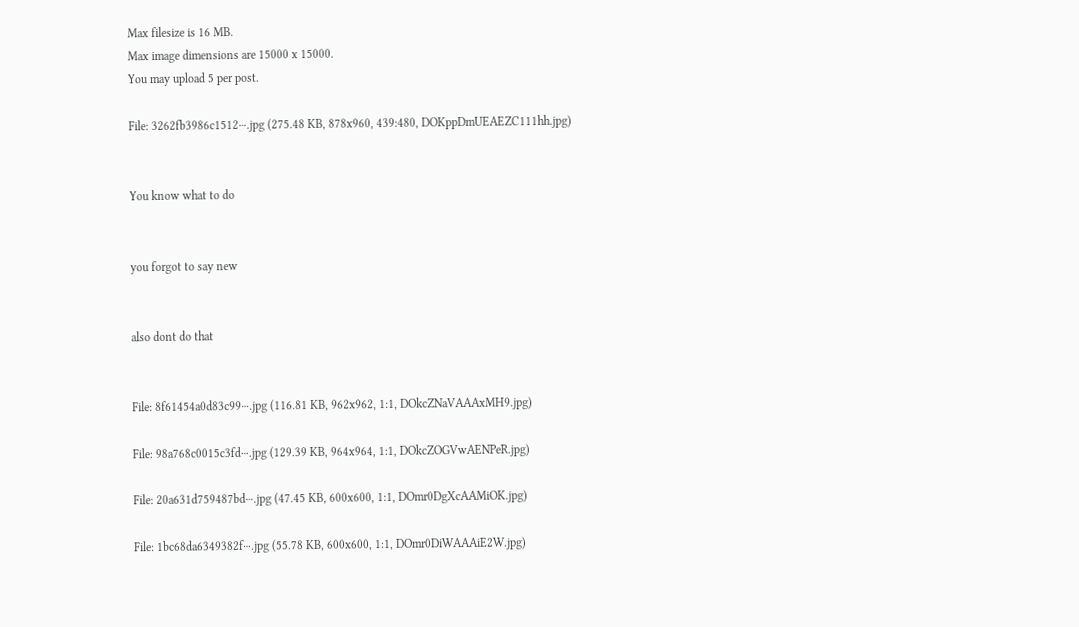Max filesize is 16 MB.
Max image dimensions are 15000 x 15000.
You may upload 5 per post.

File: 3262fb3986c1512⋯.jpg (275.48 KB, 878x960, 439:480, DOKppDmUEAEZC111hh.jpg)


You know what to do


you forgot to say new


also dont do that


File: 8f61454a0d83c99⋯.jpg (116.81 KB, 962x962, 1:1, DOkcZNaVAAAxMH9.jpg)

File: 98a768c0015c3fd⋯.jpg (129.39 KB, 964x964, 1:1, DOkcZOGVwAENPeR.jpg)

File: 20a631d759487bd⋯.jpg (47.45 KB, 600x600, 1:1, DOmr0DgXcAAMiOK.jpg)

File: 1bc68da6349382f⋯.jpg (55.78 KB, 600x600, 1:1, DOmr0DiWAAAiE2W.jpg)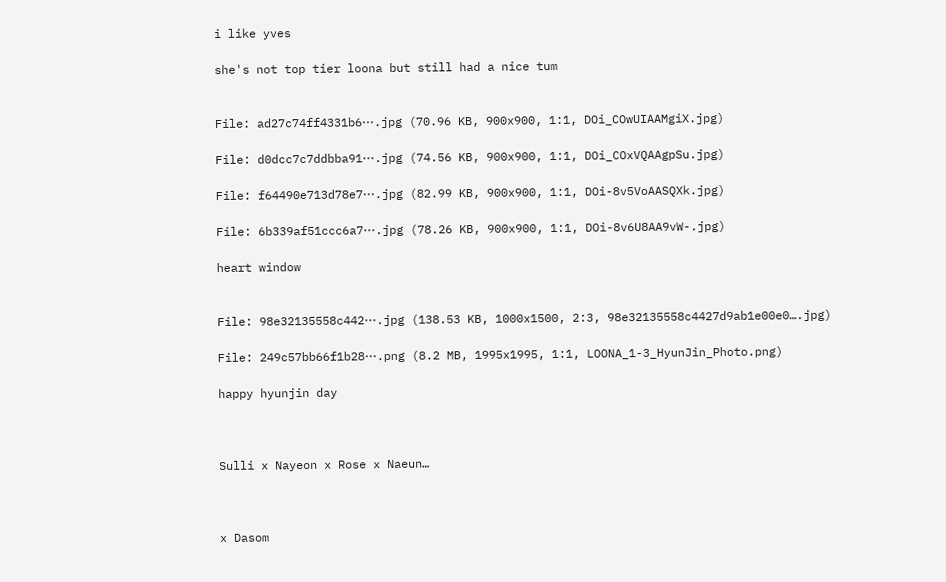i like yves

she's not top tier loona but still had a nice tum


File: ad27c74ff4331b6⋯.jpg (70.96 KB, 900x900, 1:1, DOi_COwUIAAMgiX.jpg)

File: d0dcc7c7ddbba91⋯.jpg (74.56 KB, 900x900, 1:1, DOi_COxVQAAgpSu.jpg)

File: f64490e713d78e7⋯.jpg (82.99 KB, 900x900, 1:1, DOi-8v5VoAASQXk.jpg)

File: 6b339af51ccc6a7⋯.jpg (78.26 KB, 900x900, 1:1, DOi-8v6U8AA9vW-.jpg)

heart window


File: 98e32135558c442⋯.jpg (138.53 KB, 1000x1500, 2:3, 98e32135558c4427d9ab1e00e0….jpg)

File: 249c57bb66f1b28⋯.png (8.2 MB, 1995x1995, 1:1, LOONA_1-3_HyunJin_Photo.png)

happy hyunjin day



Sulli x Nayeon x Rose x Naeun…



x Dasom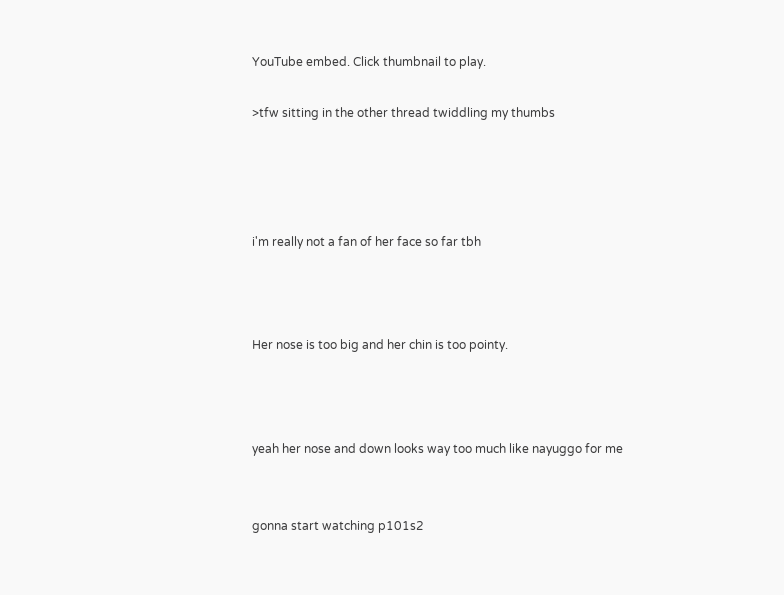YouTube embed. Click thumbnail to play.

>tfw sitting in the other thread twiddling my thumbs




i'm really not a fan of her face so far tbh



Her nose is too big and her chin is too pointy.



yeah her nose and down looks way too much like nayuggo for me


gonna start watching p101s2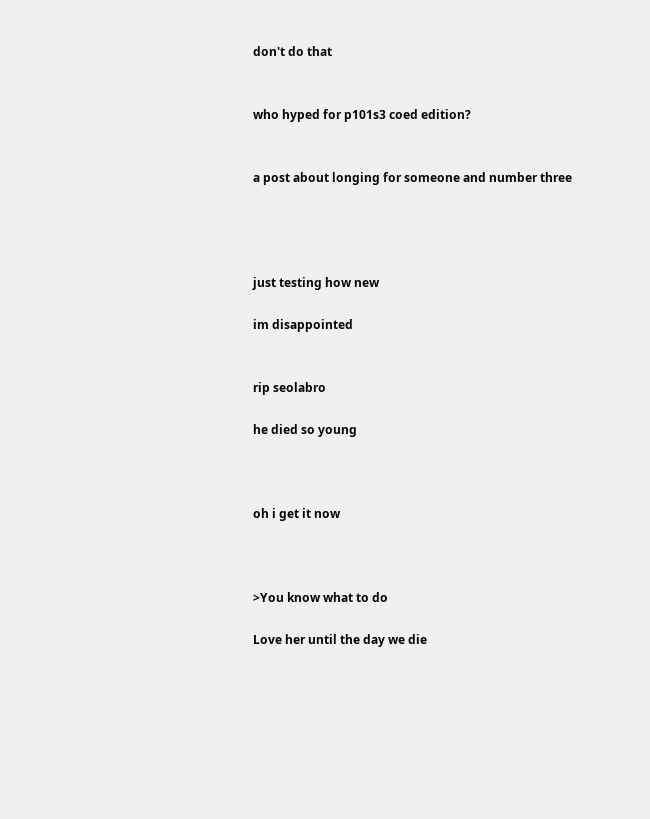don't do that


who hyped for p101s3 coed edition?


a post about longing for someone and number three




just testing how new

im disappointed


rip seolabro

he died so young



oh i get it now



>You know what to do

Love her until the day we die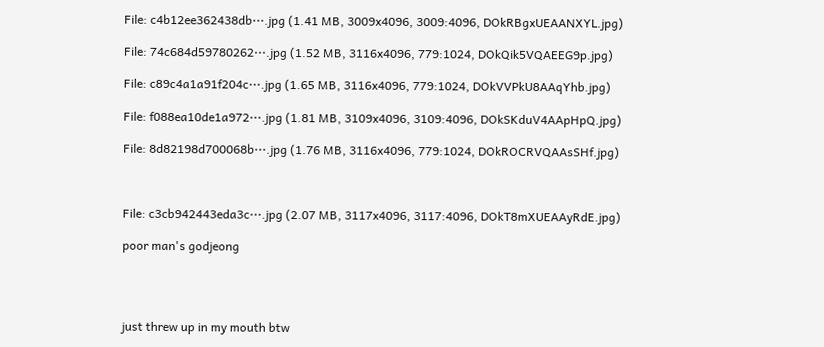File: c4b12ee362438db⋯.jpg (1.41 MB, 3009x4096, 3009:4096, DOkRBgxUEAANXYL.jpg)

File: 74c684d59780262⋯.jpg (1.52 MB, 3116x4096, 779:1024, DOkQik5VQAEEG9p.jpg)

File: c89c4a1a91f204c⋯.jpg (1.65 MB, 3116x4096, 779:1024, DOkVVPkU8AAqYhb.jpg)

File: f088ea10de1a972⋯.jpg (1.81 MB, 3109x4096, 3109:4096, DOkSKduV4AApHpQ.jpg)

File: 8d82198d700068b⋯.jpg (1.76 MB, 3116x4096, 779:1024, DOkROCRVQAAsSHf.jpg)



File: c3cb942443eda3c⋯.jpg (2.07 MB, 3117x4096, 3117:4096, DOkT8mXUEAAyRdE.jpg)

poor man's godjeong




just threw up in my mouth btw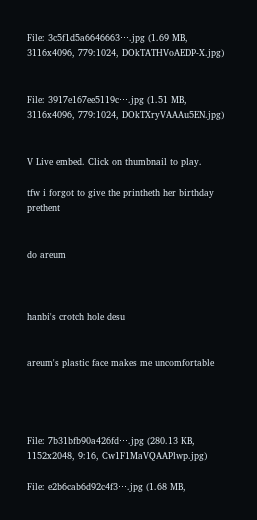File: 3c5f1d5a6646663⋯.jpg (1.69 MB, 3116x4096, 779:1024, DOkTATHVoAEDP-X.jpg)


File: 3917e167ee5119c⋯.jpg (1.51 MB, 3116x4096, 779:1024, DOkTXryVAAAu5EN.jpg)


V Live embed. Click on thumbnail to play.

tfw i forgot to give the printheth her birthday prethent


do areum



hanbi's crotch hole desu


areum's plastic face makes me uncomfortable




File: 7b31bfb90a426fd⋯.jpg (280.13 KB, 1152x2048, 9:16, Cw1F1MaVQAAPlwp.jpg)

File: e2b6cab6d92c4f3⋯.jpg (1.68 MB,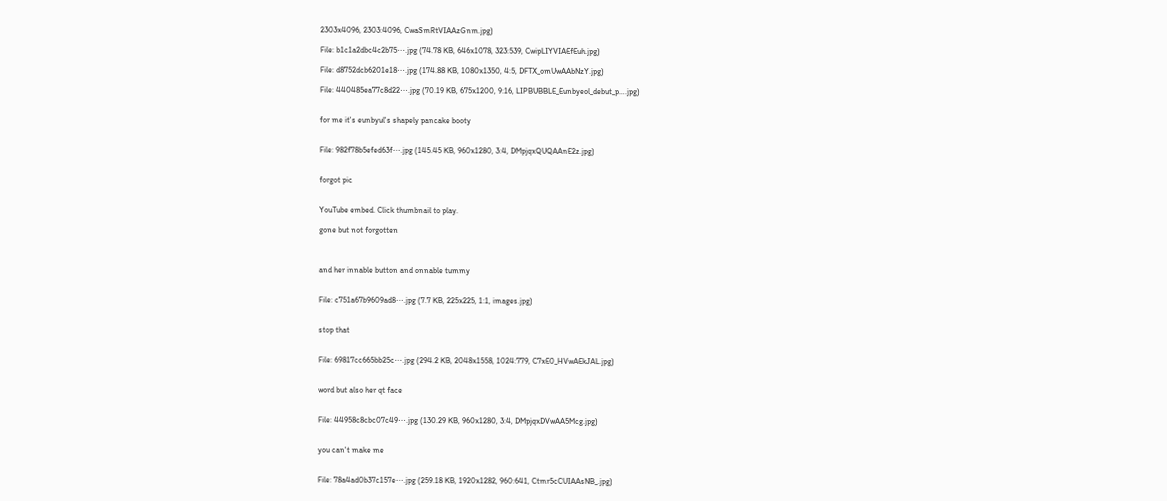2303x4096, 2303:4096, CwaSmRtVIAAzGnm.jpg)

File: b1c1a2dbc4c2b75⋯.jpg (74.78 KB, 646x1078, 323:539, CwipLIYVIAEfEuh.jpg)

File: d8752dcb6201e18⋯.jpg (174.88 KB, 1080x1350, 4:5, DFTX_omUwAAbNzY.jpg)

File: 440485ea77c8d22⋯.jpg (70.19 KB, 675x1200, 9:16, LIPBUBBLE_Eunbyeol_debut_p….jpg)


for me it's eunbyul's shapely pancake booty


File: 982f78b5efed63f⋯.jpg (145.45 KB, 960x1280, 3:4, DMpjqxQUQAAnE2z.jpg)


forgot pic


YouTube embed. Click thumbnail to play.

gone but not forgotten



and her innable button and onnable tummy


File: c751a67b9609ad8⋯.jpg (7.7 KB, 225x225, 1:1, images.jpg)


stop that


File: 69817cc665bb25c⋯.jpg (294.2 KB, 2048x1558, 1024:779, C7xE0_HVwAEkJAL.jpg)


word but also her qt face


File: 44958c8cbc07c49⋯.jpg (130.29 KB, 960x1280, 3:4, DMpjqxDVwAA5Mcg.jpg)


you can't make me


File: 78a4ad0b37c157e⋯.jpg (259.18 KB, 1920x1282, 960:641, Ctmr5cCUIAAsNB_.jpg)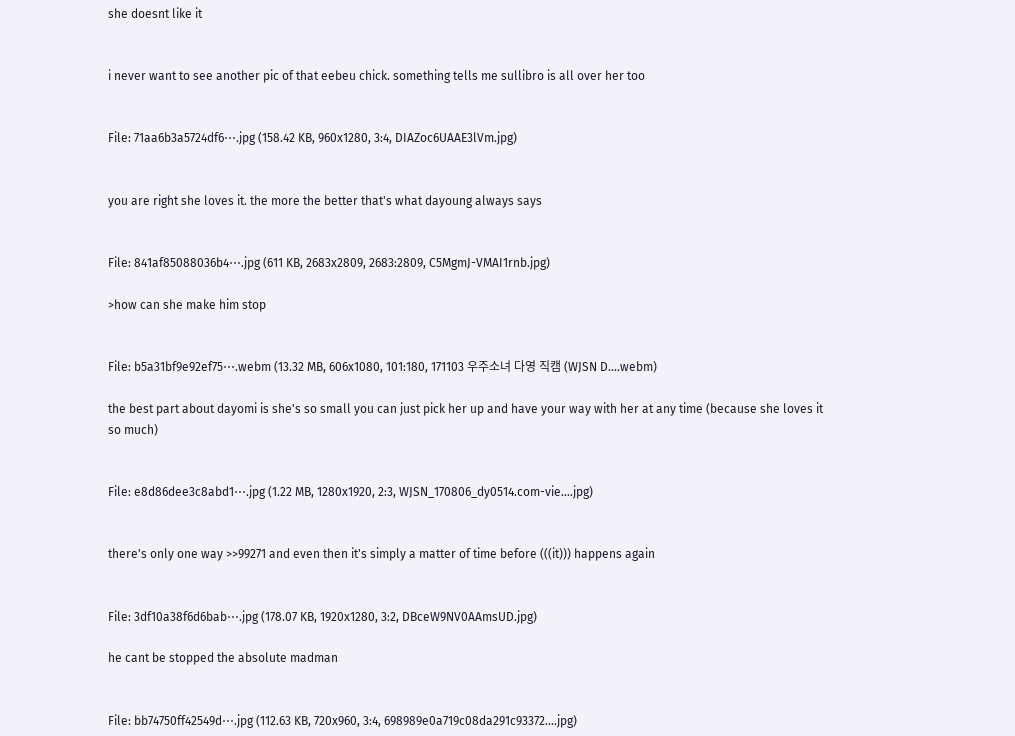she doesnt like it


i never want to see another pic of that eebeu chick. something tells me sullibro is all over her too


File: 71aa6b3a5724df6⋯.jpg (158.42 KB, 960x1280, 3:4, DIAZoc6UAAE3lVm.jpg)


you are right she loves it. the more the better that's what dayoung always says


File: 841af85088036b4⋯.jpg (611 KB, 2683x2809, 2683:2809, C5MgmJ-VMAI1rnb.jpg)

>how can she make him stop


File: b5a31bf9e92ef75⋯.webm (13.32 MB, 606x1080, 101:180, 171103 우주소녀 다영 직캠 (WJSN D….webm)

the best part about dayomi is she's so small you can just pick her up and have your way with her at any time (because she loves it so much)


File: e8d86dee3c8abd1⋯.jpg (1.22 MB, 1280x1920, 2:3, WJSN_170806_dy0514.com-vie….jpg)


there's only one way >>99271 and even then it's simply a matter of time before (((it))) happens again


File: 3df10a38f6d6bab⋯.jpg (178.07 KB, 1920x1280, 3:2, DBceW9NV0AAmsUD.jpg)

he cant be stopped the absolute madman


File: bb74750ff42549d⋯.jpg (112.63 KB, 720x960, 3:4, 698989e0a719c08da291c93372….jpg)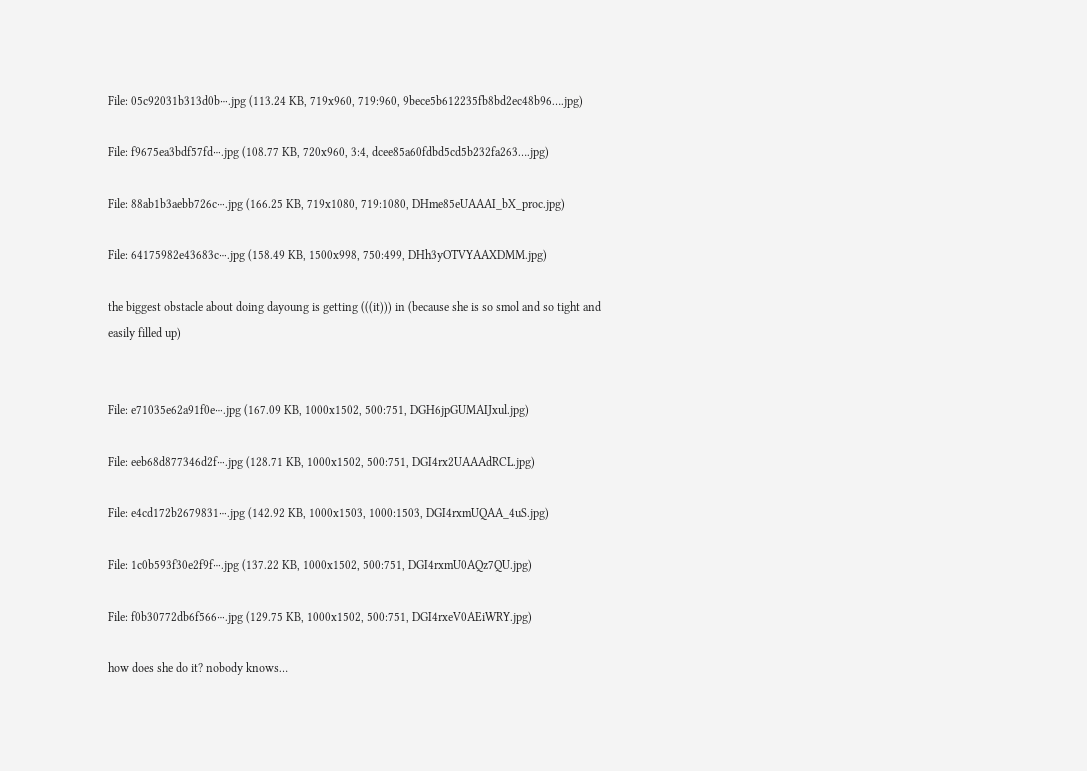File: 05c92031b313d0b⋯.jpg (113.24 KB, 719x960, 719:960, 9bece5b612235fb8bd2ec48b96….jpg)

File: f9675ea3bdf57fd⋯.jpg (108.77 KB, 720x960, 3:4, dcee85a60fdbd5cd5b232fa263….jpg)

File: 88ab1b3aebb726c⋯.jpg (166.25 KB, 719x1080, 719:1080, DHme85eUAAAI_bX_proc.jpg)

File: 64175982e43683c⋯.jpg (158.49 KB, 1500x998, 750:499, DHh3yOTVYAAXDMM.jpg)

the biggest obstacle about doing dayoung is getting (((it))) in (because she is so smol and so tight and easily filled up)


File: e71035e62a91f0e⋯.jpg (167.09 KB, 1000x1502, 500:751, DGH6jpGUMAIJxul.jpg)

File: eeb68d877346d2f⋯.jpg (128.71 KB, 1000x1502, 500:751, DGI4rx2UAAAdRCL.jpg)

File: e4cd172b2679831⋯.jpg (142.92 KB, 1000x1503, 1000:1503, DGI4rxmUQAA_4uS.jpg)

File: 1c0b593f30e2f9f⋯.jpg (137.22 KB, 1000x1502, 500:751, DGI4rxmU0AQz7QU.jpg)

File: f0b30772db6f566⋯.jpg (129.75 KB, 1000x1502, 500:751, DGI4rxeV0AEiWRY.jpg)

how does she do it? nobody knows…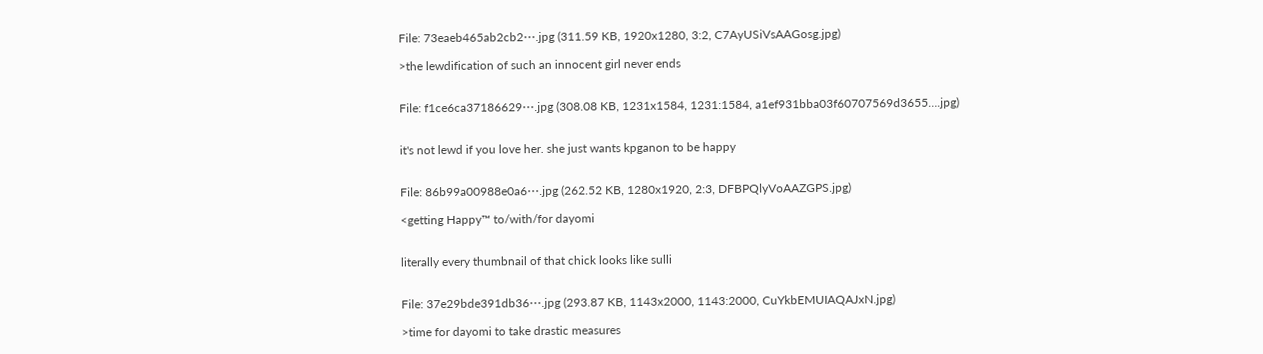File: 73eaeb465ab2cb2⋯.jpg (311.59 KB, 1920x1280, 3:2, C7AyUSiVsAAGosg.jpg)

>the lewdification of such an innocent girl never ends


File: f1ce6ca37186629⋯.jpg (308.08 KB, 1231x1584, 1231:1584, a1ef931bba03f60707569d3655….jpg)


it's not lewd if you love her. she just wants kpganon to be happy


File: 86b99a00988e0a6⋯.jpg (262.52 KB, 1280x1920, 2:3, DFBPQlyVoAAZGPS.jpg)

<getting Happy™ to/with/for dayomi


literally every thumbnail of that chick looks like sulli


File: 37e29bde391db36⋯.jpg (293.87 KB, 1143x2000, 1143:2000, CuYkbEMUIAQAJxN.jpg)

>time for dayomi to take drastic measures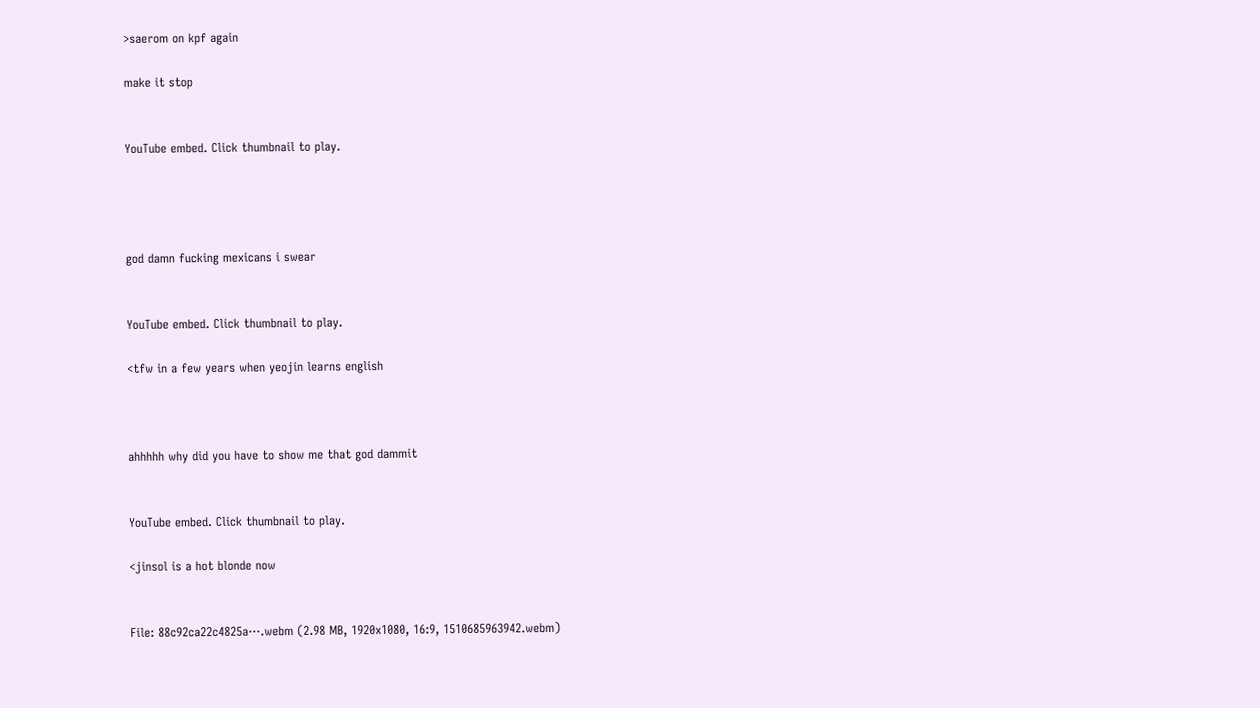>saerom on kpf again

make it stop


YouTube embed. Click thumbnail to play.




god damn fucking mexicans i swear


YouTube embed. Click thumbnail to play.

<tfw in a few years when yeojin learns english



ahhhhh why did you have to show me that god dammit


YouTube embed. Click thumbnail to play.

<jinsol is a hot blonde now


File: 88c92ca22c4825a⋯.webm (2.98 MB, 1920x1080, 16:9, 1510685963942.webm)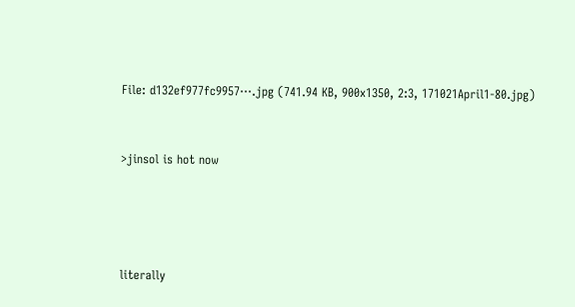File: d132ef977fc9957⋯.jpg (741.94 KB, 900x1350, 2:3, 171021April1-80.jpg)


>jinsol is hot now




literally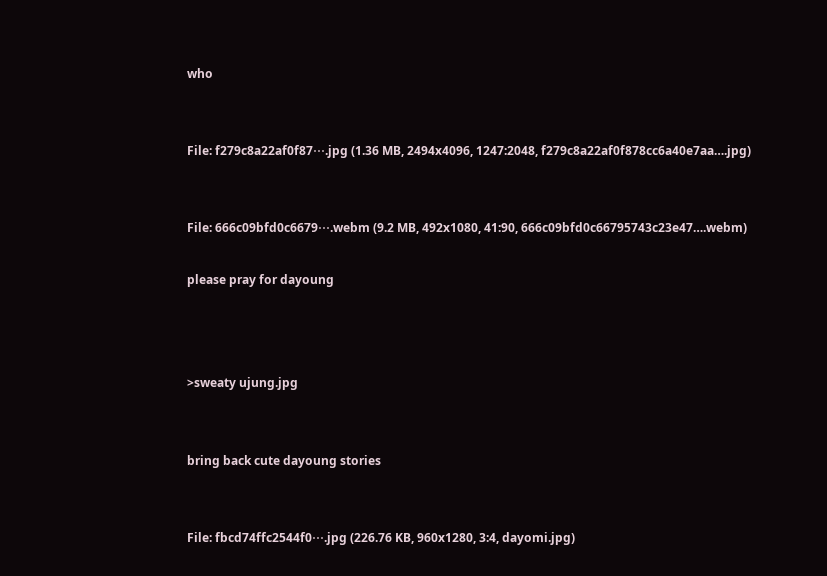who


File: f279c8a22af0f87⋯.jpg (1.36 MB, 2494x4096, 1247:2048, f279c8a22af0f878cc6a40e7aa….jpg)


File: 666c09bfd0c6679⋯.webm (9.2 MB, 492x1080, 41:90, 666c09bfd0c66795743c23e47….webm)

please pray for dayoung



>sweaty ujung.jpg


bring back cute dayoung stories


File: fbcd74ffc2544f0⋯.jpg (226.76 KB, 960x1280, 3:4, dayomi.jpg)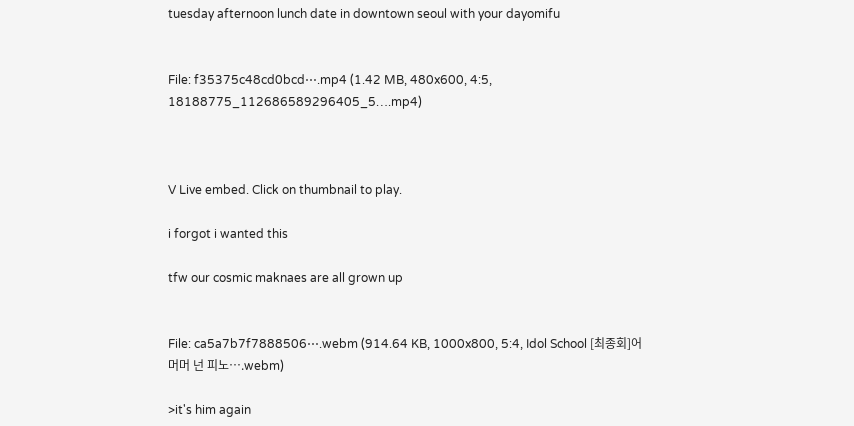tuesday afternoon lunch date in downtown seoul with your dayomifu


File: f35375c48cd0bcd⋯.mp4 (1.42 MB, 480x600, 4:5, 18188775_112686589296405_5….mp4)



V Live embed. Click on thumbnail to play.

i forgot i wanted this

tfw our cosmic maknaes are all grown up


File: ca5a7b7f7888506⋯.webm (914.64 KB, 1000x800, 5:4, Idol School [최종회]어머머 넌 피노….webm)

>it's him again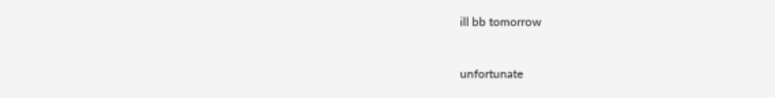ill bb tomorrow



unfortunate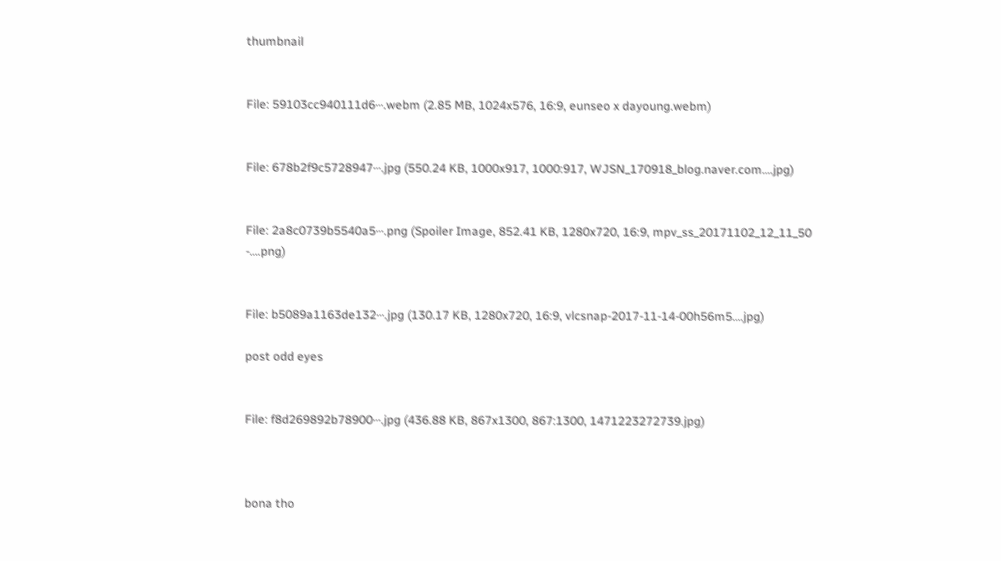thumbnail


File: 59103cc940111d6⋯.webm (2.85 MB, 1024x576, 16:9, eunseo x dayoung.webm)


File: 678b2f9c5728947⋯.jpg (550.24 KB, 1000x917, 1000:917, WJSN_170918_blog.naver.com….jpg)


File: 2a8c0739b5540a5⋯.png (Spoiler Image, 852.41 KB, 1280x720, 16:9, mpv_ss_20171102_12_11_50 -….png)


File: b5089a1163de132⋯.jpg (130.17 KB, 1280x720, 16:9, vlcsnap-2017-11-14-00h56m5….jpg)

post odd eyes


File: f8d269892b78900⋯.jpg (436.88 KB, 867x1300, 867:1300, 1471223272739.jpg)



bona tho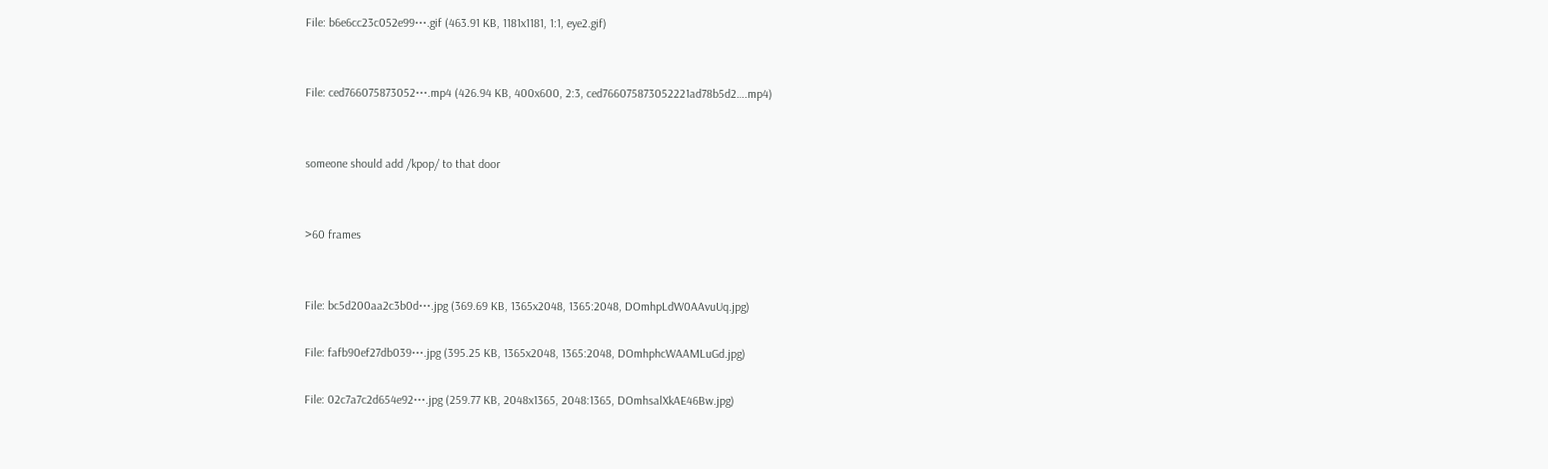File: b6e6cc23c052e99⋯.gif (463.91 KB, 1181x1181, 1:1, eye2.gif)


File: ced766075873052⋯.mp4 (426.94 KB, 400x600, 2:3, ced766075873052221ad78b5d2….mp4)


someone should add /kpop/ to that door


>60 frames


File: bc5d200aa2c3b0d⋯.jpg (369.69 KB, 1365x2048, 1365:2048, DOmhpLdW0AAvuUq.jpg)

File: fafb90ef27db039⋯.jpg (395.25 KB, 1365x2048, 1365:2048, DOmhphcWAAMLuGd.jpg)

File: 02c7a7c2d654e92⋯.jpg (259.77 KB, 2048x1365, 2048:1365, DOmhsalXkAE46Bw.jpg)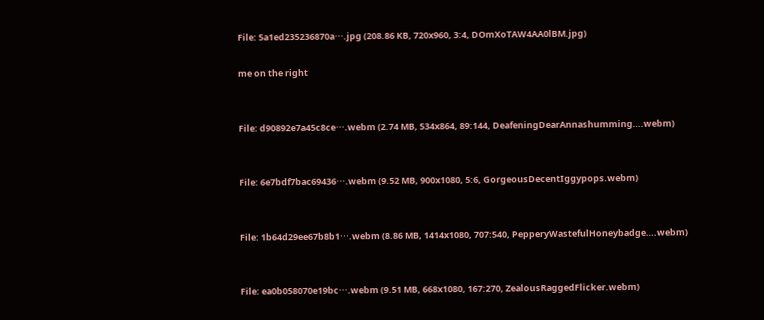File: 5a1ed235236870a⋯.jpg (208.86 KB, 720x960, 3:4, DOmXoTAW4AA0lBM.jpg)

me on the right


File: d90892e7a45c8ce⋯.webm (2.74 MB, 534x864, 89:144, DeafeningDearAnnashumming….webm)


File: 6e7bdf7bac69436⋯.webm (9.52 MB, 900x1080, 5:6, GorgeousDecentIggypops.webm)


File: 1b64d29ee67b8b1⋯.webm (8.86 MB, 1414x1080, 707:540, PepperyWastefulHoneybadge….webm)


File: ea0b058070e19bc⋯.webm (9.51 MB, 668x1080, 167:270, ZealousRaggedFlicker.webm)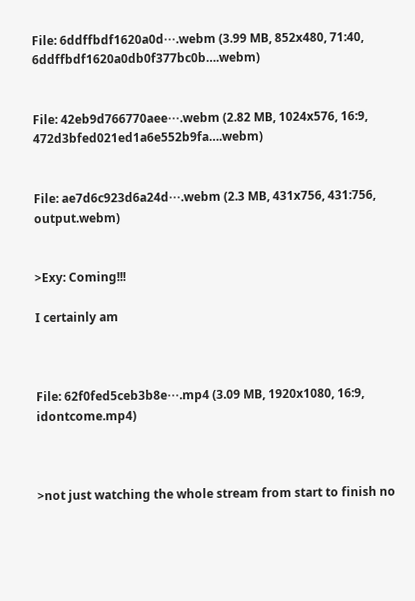File: 6ddffbdf1620a0d⋯.webm (3.99 MB, 852x480, 71:40, 6ddffbdf1620a0db0f377bc0b….webm)


File: 42eb9d766770aee⋯.webm (2.82 MB, 1024x576, 16:9, 472d3bfed021ed1a6e552b9fa….webm)


File: ae7d6c923d6a24d⋯.webm (2.3 MB, 431x756, 431:756, output.webm)


>Exy: Coming!!!

I certainly am



File: 62f0fed5ceb3b8e⋯.mp4 (3.09 MB, 1920x1080, 16:9, idontcome.mp4)



>not just watching the whole stream from start to finish no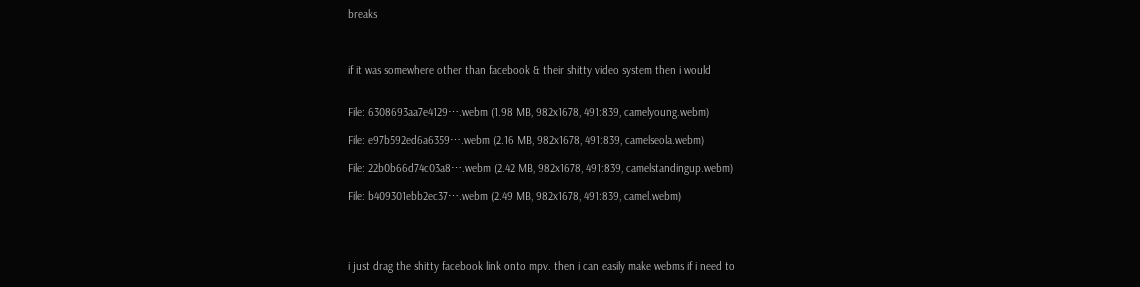breaks



if it was somewhere other than facebook & their shitty video system then i would


File: 6308693aa7e4129⋯.webm (1.98 MB, 982x1678, 491:839, camelyoung.webm)

File: e97b592ed6a6359⋯.webm (2.16 MB, 982x1678, 491:839, camelseola.webm)

File: 22b0b66d74c03a8⋯.webm (2.42 MB, 982x1678, 491:839, camelstandingup.webm)

File: b409301ebb2ec37⋯.webm (2.49 MB, 982x1678, 491:839, camel.webm)




i just drag the shitty facebook link onto mpv. then i can easily make webms if i need to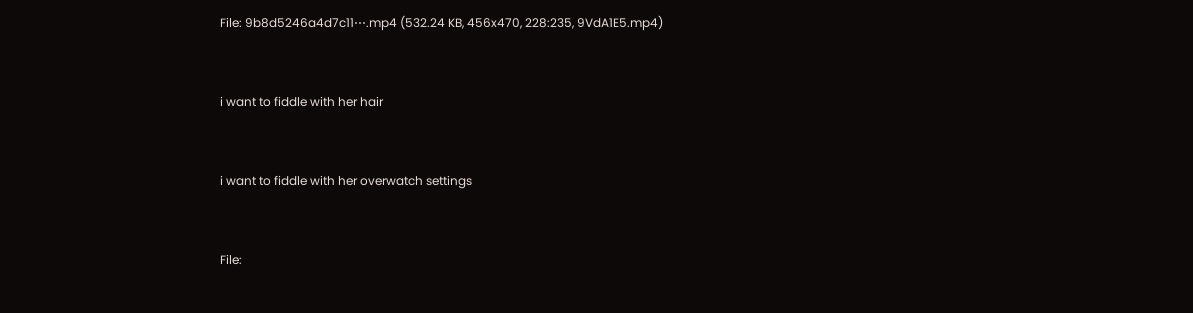File: 9b8d5246a4d7c11⋯.mp4 (532.24 KB, 456x470, 228:235, 9VdA1E5.mp4)


i want to fiddle with her hair


i want to fiddle with her overwatch settings


File: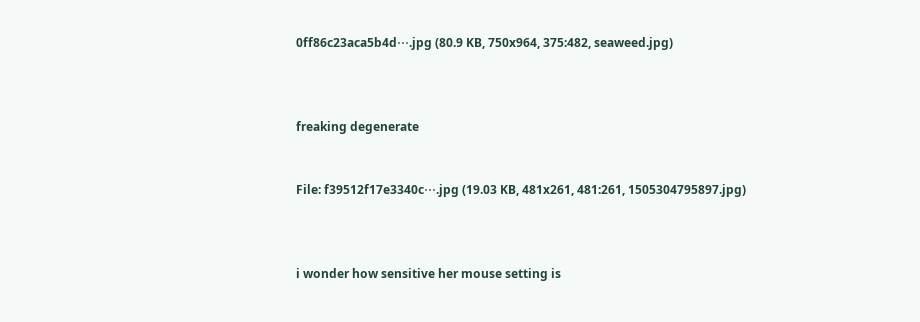0ff86c23aca5b4d⋯.jpg (80.9 KB, 750x964, 375:482, seaweed.jpg)



freaking degenerate


File: f39512f17e3340c⋯.jpg (19.03 KB, 481x261, 481:261, 1505304795897.jpg)



i wonder how sensitive her mouse setting is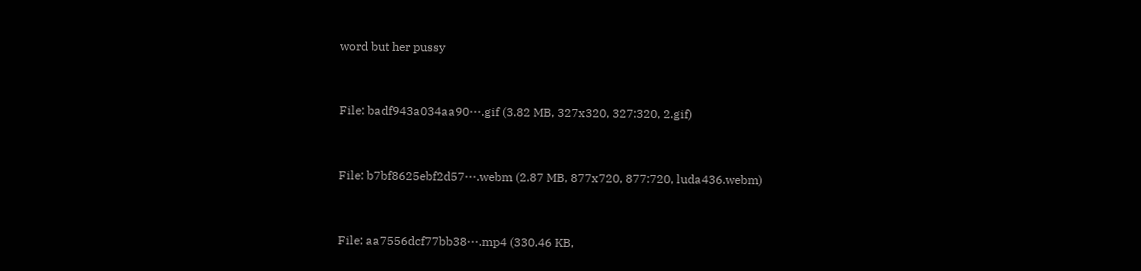word but her pussy


File: badf943a034aa90⋯.gif (3.82 MB, 327x320, 327:320, 2.gif)


File: b7bf8625ebf2d57⋯.webm (2.87 MB, 877x720, 877:720, luda436.webm)


File: aa7556dcf77bb38⋯.mp4 (330.46 KB,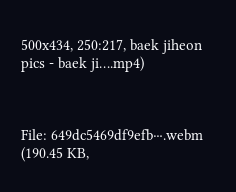500x434, 250:217, baek jiheon pics - baek ji….mp4)



File: 649dc5469df9efb⋯.webm (190.45 KB,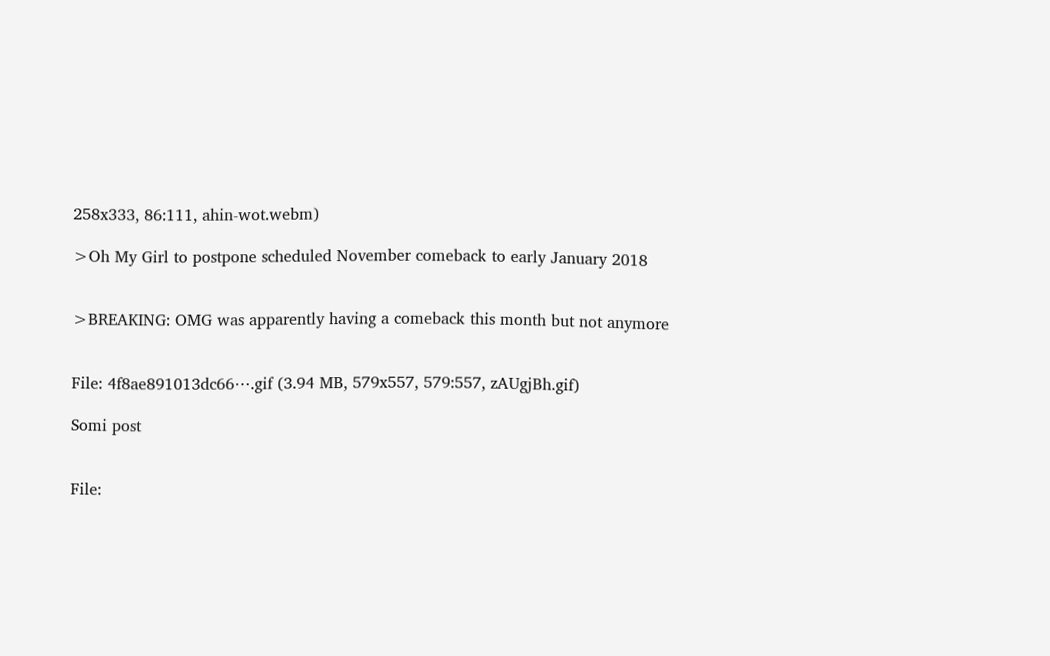258x333, 86:111, ahin-wot.webm)

>Oh My Girl to postpone scheduled November comeback to early January 2018


>BREAKING: OMG was apparently having a comeback this month but not anymore


File: 4f8ae891013dc66⋯.gif (3.94 MB, 579x557, 579:557, zAUgjBh.gif)

Somi post


File: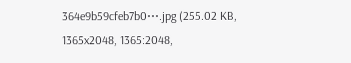364e9b59cfeb7b0⋯.jpg (255.02 KB, 1365x2048, 1365:2048,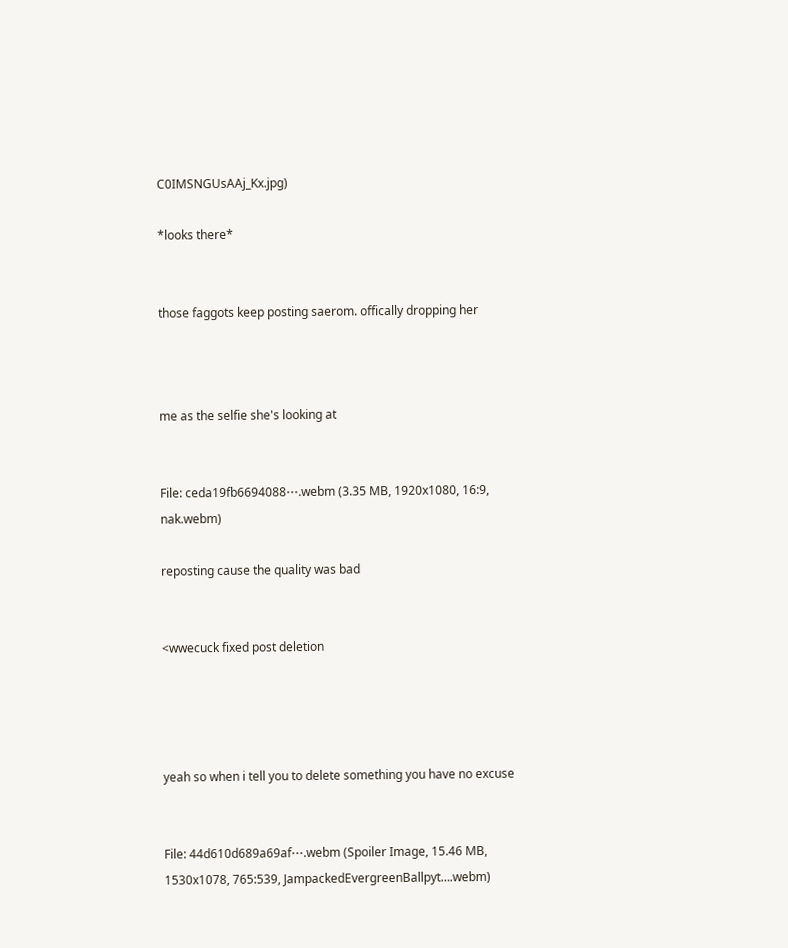C0IMSNGUsAAj_Kx.jpg)

*looks there*


those faggots keep posting saerom. offically dropping her



me as the selfie she's looking at


File: ceda19fb6694088⋯.webm (3.35 MB, 1920x1080, 16:9, nak.webm)

reposting cause the quality was bad


<wwecuck fixed post deletion




yeah so when i tell you to delete something you have no excuse


File: 44d610d689a69af⋯.webm (Spoiler Image, 15.46 MB, 1530x1078, 765:539, JampackedEvergreenBallpyt….webm)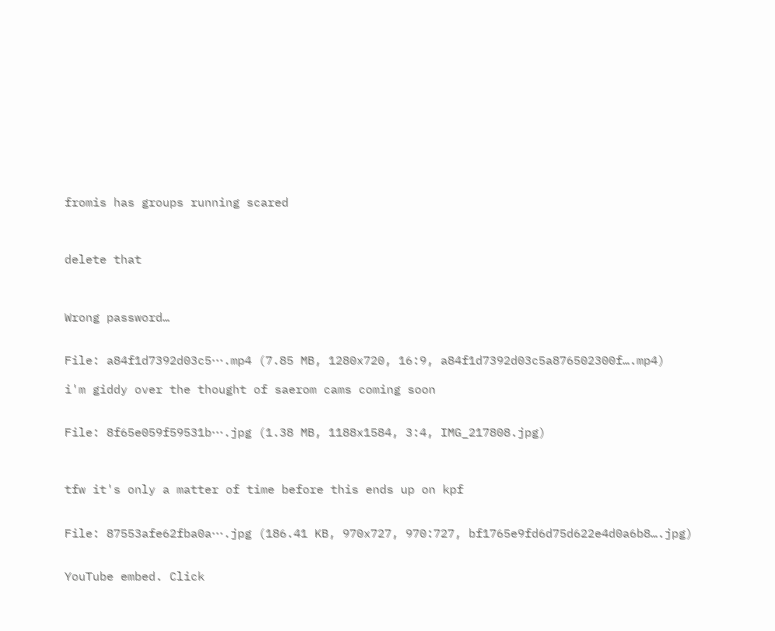fromis has groups running scared



delete that



Wrong password…


File: a84f1d7392d03c5⋯.mp4 (7.85 MB, 1280x720, 16:9, a84f1d7392d03c5a876502300f….mp4)

i'm giddy over the thought of saerom cams coming soon


File: 8f65e059f59531b⋯.jpg (1.38 MB, 1188x1584, 3:4, IMG_217808.jpg)



tfw it's only a matter of time before this ends up on kpf


File: 87553afe62fba0a⋯.jpg (186.41 KB, 970x727, 970:727, bf1765e9fd6d75d622e4d0a6b8….jpg)


YouTube embed. Click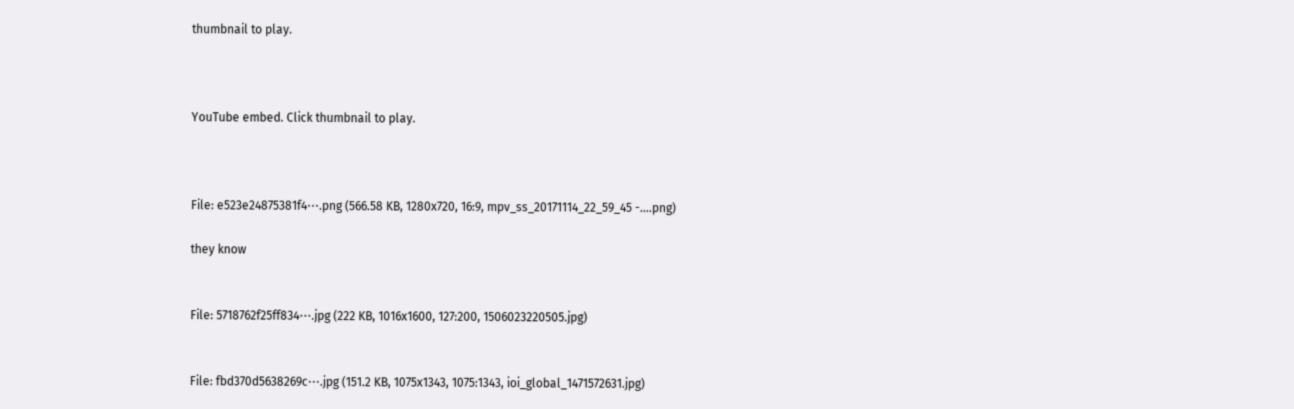thumbnail to play.



YouTube embed. Click thumbnail to play.



File: e523e24875381f4⋯.png (566.58 KB, 1280x720, 16:9, mpv_ss_20171114_22_59_45 -….png)

they know


File: 5718762f25ff834⋯.jpg (222 KB, 1016x1600, 127:200, 1506023220505.jpg)


File: fbd370d5638269c⋯.jpg (151.2 KB, 1075x1343, 1075:1343, ioi_global_1471572631.jpg)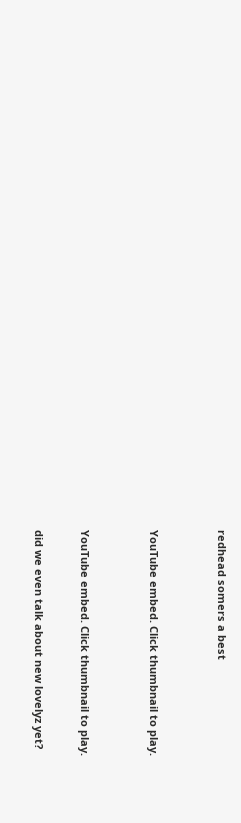redhead somers a best


YouTube embed. Click thumbnail to play.


YouTube embed. Click thumbnail to play.

did we even talk about new lovelyz yet?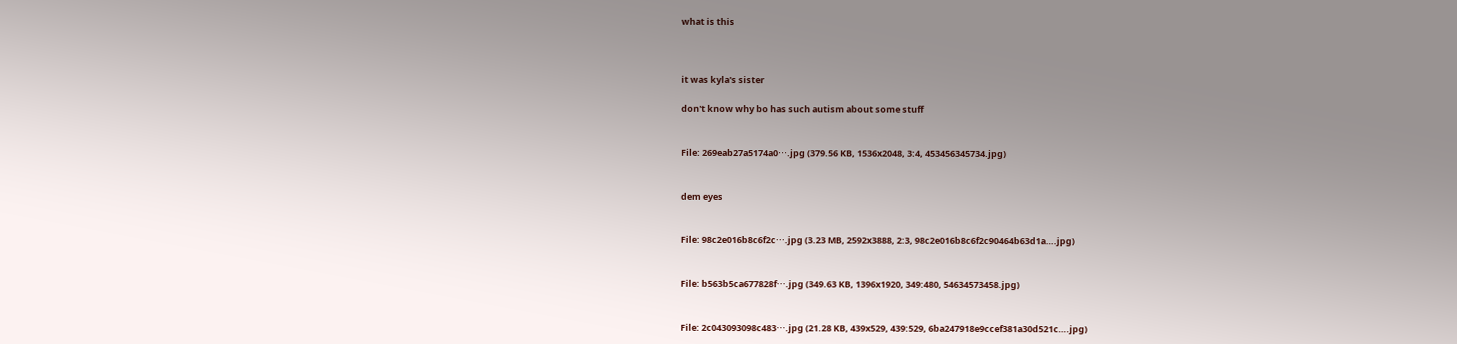what is this



it was kyla's sister

don't know why bo has such autism about some stuff


File: 269eab27a5174a0⋯.jpg (379.56 KB, 1536x2048, 3:4, 453456345734.jpg)


dem eyes


File: 98c2e016b8c6f2c⋯.jpg (3.23 MB, 2592x3888, 2:3, 98c2e016b8c6f2c90464b63d1a….jpg)


File: b563b5ca677828f⋯.jpg (349.63 KB, 1396x1920, 349:480, 54634573458.jpg)


File: 2c043093098c483⋯.jpg (21.28 KB, 439x529, 439:529, 6ba247918e9ccef381a30d521c….jpg)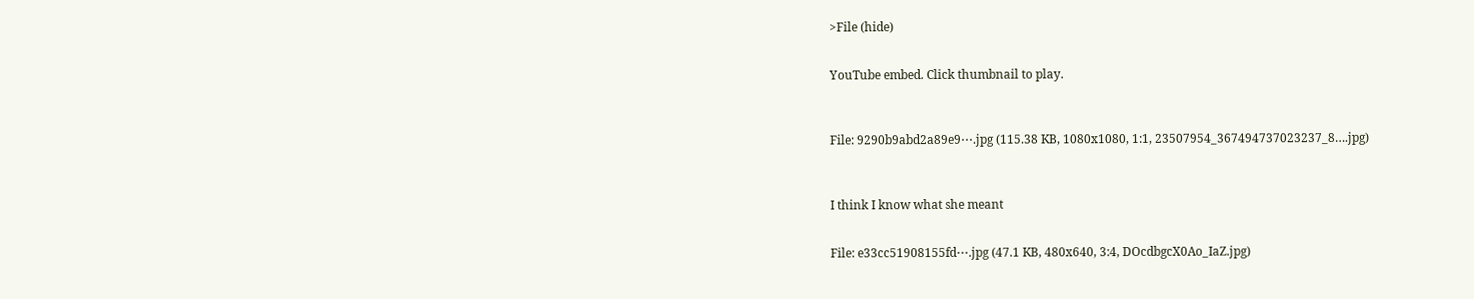>File (hide)


YouTube embed. Click thumbnail to play.



File: 9290b9abd2a89e9⋯.jpg (115.38 KB, 1080x1080, 1:1, 23507954_367494737023237_8….jpg)



I think I know what she meant


File: e33cc51908155fd⋯.jpg (47.1 KB, 480x640, 3:4, DOcdbgcX0Ao_IaZ.jpg)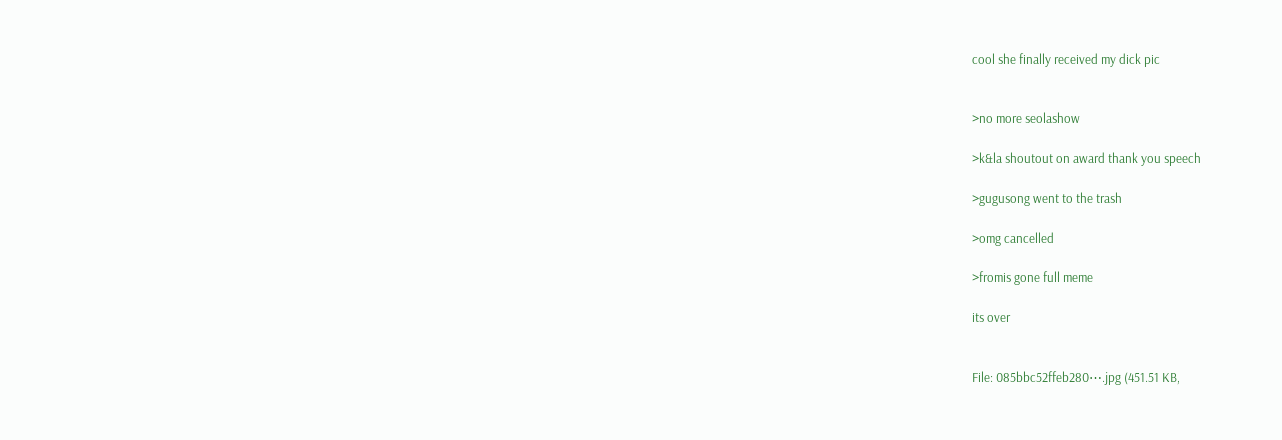cool she finally received my dick pic


>no more seolashow

>k&la shoutout on award thank you speech

>gugusong went to the trash

>omg cancelled

>fromis gone full meme

its over


File: 085bbc52ffeb280⋯.jpg (451.51 KB,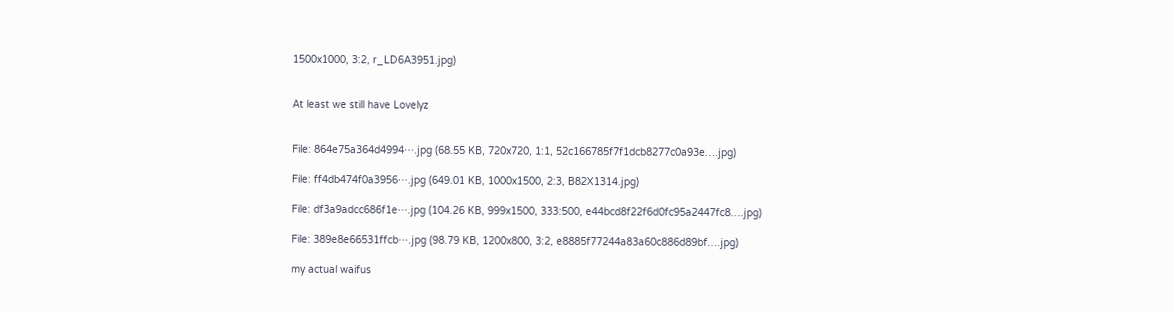1500x1000, 3:2, r_LD6A3951.jpg)


At least we still have Lovelyz


File: 864e75a364d4994⋯.jpg (68.55 KB, 720x720, 1:1, 52c166785f7f1dcb8277c0a93e….jpg)

File: ff4db474f0a3956⋯.jpg (649.01 KB, 1000x1500, 2:3, B82X1314.jpg)

File: df3a9adcc686f1e⋯.jpg (104.26 KB, 999x1500, 333:500, e44bcd8f22f6d0fc95a2447fc8….jpg)

File: 389e8e66531ffcb⋯.jpg (98.79 KB, 1200x800, 3:2, e8885f77244a83a60c886d89bf….jpg)

my actual waifus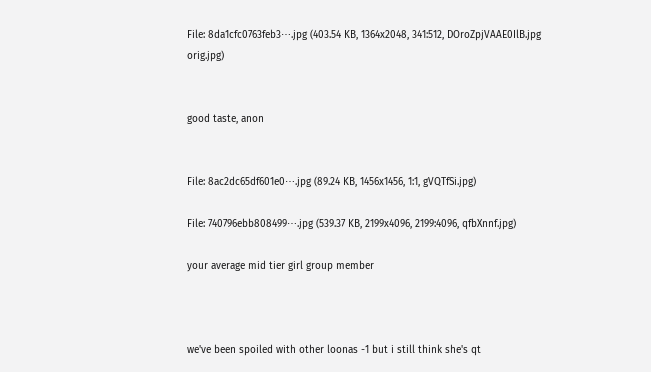File: 8da1cfc0763feb3⋯.jpg (403.54 KB, 1364x2048, 341:512, DOroZpjVAAE0IlB.jpg orig.jpg)


good taste, anon


File: 8ac2dc65df601e0⋯.jpg (89.24 KB, 1456x1456, 1:1, gVQTfSi.jpg)

File: 740796ebb808499⋯.jpg (539.37 KB, 2199x4096, 2199:4096, qfbXnnf.jpg)

your average mid tier girl group member



we've been spoiled with other loonas -1 but i still think she's qt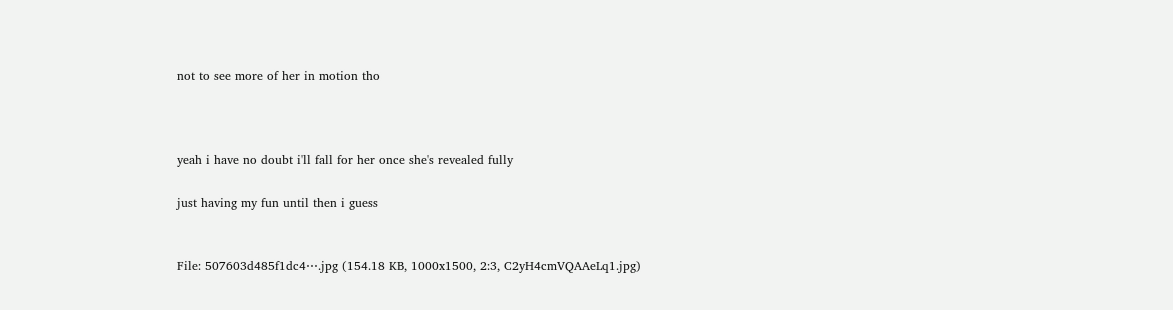not to see more of her in motion tho



yeah i have no doubt i'll fall for her once she's revealed fully

just having my fun until then i guess


File: 507603d485f1dc4⋯.jpg (154.18 KB, 1000x1500, 2:3, C2yH4cmVQAAeLq1.jpg)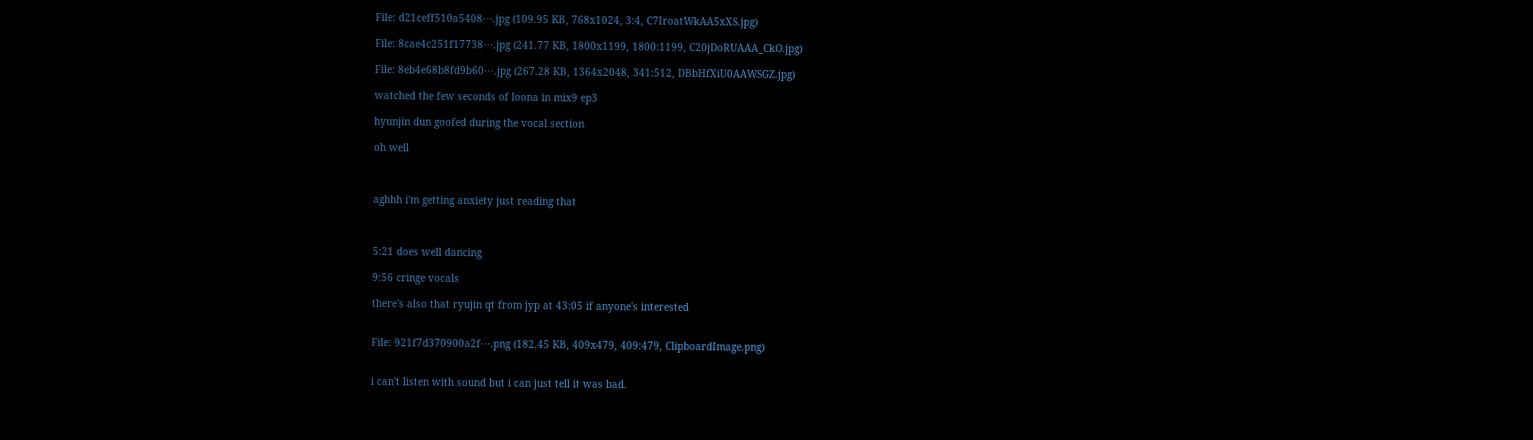File: d21ceff510a5408⋯.jpg (109.95 KB, 768x1024, 3:4, C7IroatWkAA5xXS.jpg)

File: 8cae4c251f17738⋯.jpg (241.77 KB, 1800x1199, 1800:1199, C20jDoRUAAA_CkO.jpg)

File: 8eb4e68b8fd9b60⋯.jpg (267.28 KB, 1364x2048, 341:512, DBbHfXiU0AAWSGZ.jpg)

watched the few seconds of loona in mix9 ep3

hyunjin dun goofed during the vocal section

oh well



aghhh i'm getting anxiety just reading that



5:21 does well dancing

9:56 cringe vocals

there's also that ryujin qt from jyp at 43:05 if anyone's interested


File: 921f7d370900a2f⋯.png (182.45 KB, 409x479, 409:479, ClipboardImage.png)


i can't listen with sound but i can just tell it was bad.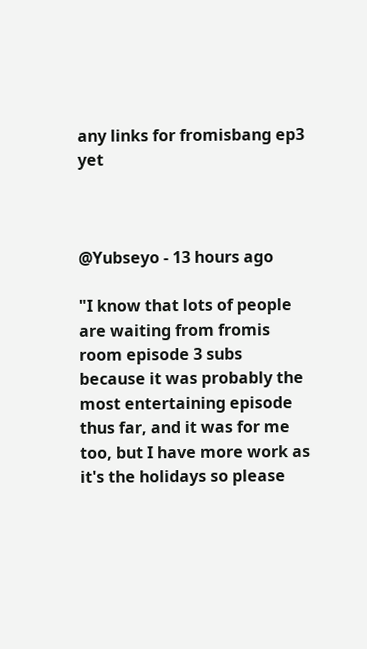any links for fromisbang ep3 yet



@Yubseyo - 13 hours ago

"I know that lots of people are waiting from fromis room episode 3 subs because it was probably the most entertaining episode thus far, and it was for me too, but I have more work as it's the holidays so please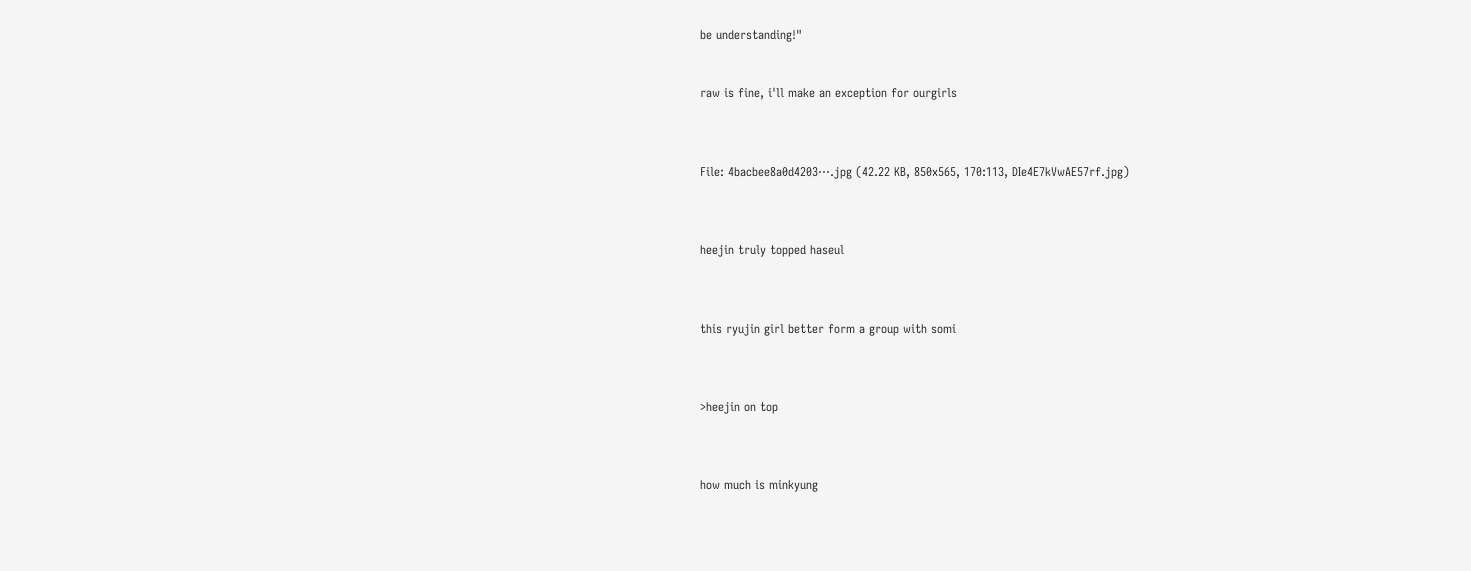be understanding!"


raw is fine, i'll make an exception for ourgirls



File: 4bacbee8a0d4203⋯.jpg (42.22 KB, 850x565, 170:113, DIe4E7kVwAE57rf.jpg)



heejin truly topped haseul



this ryujin girl better form a group with somi



>heejin on top



how much is minkyung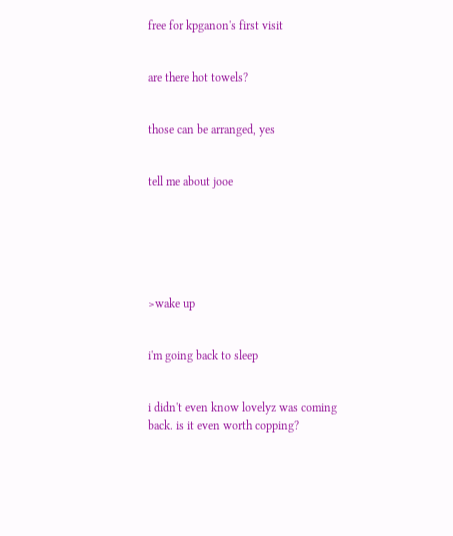free for kpganon's first visit


are there hot towels?


those can be arranged, yes


tell me about jooe






>wake up


i'm going back to sleep


i didn't even know lovelyz was coming back. is it even worth copping?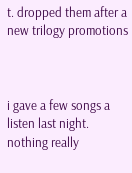t. dropped them after a new trilogy promotions



i gave a few songs a listen last night. nothing really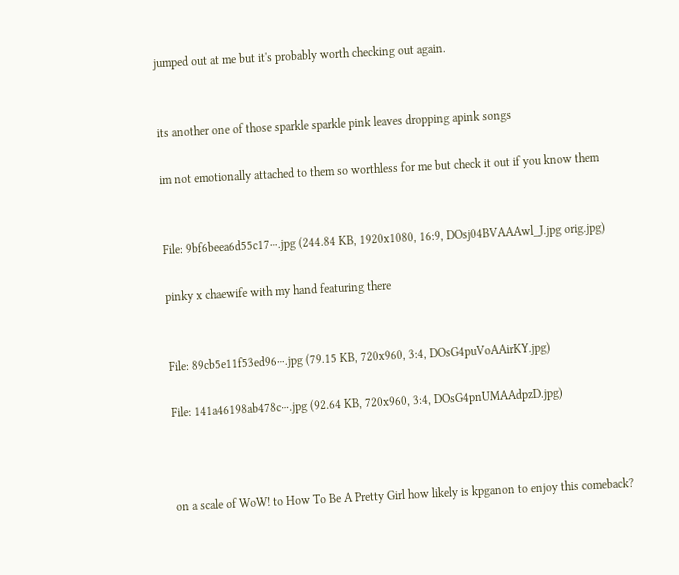jumped out at me but it's probably worth checking out again.


its another one of those sparkle sparkle pink leaves dropping apink songs

im not emotionally attached to them so worthless for me but check it out if you know them


File: 9bf6beea6d55c17⋯.jpg (244.84 KB, 1920x1080, 16:9, DOsj04BVAAAwl_J.jpg orig.jpg)

pinky x chaewife with my hand featuring there


File: 89cb5e11f53ed96⋯.jpg (79.15 KB, 720x960, 3:4, DOsG4puVoAAirKY.jpg)

File: 141a46198ab478c⋯.jpg (92.64 KB, 720x960, 3:4, DOsG4pnUMAAdpzD.jpg)



on a scale of WoW! to How To Be A Pretty Girl how likely is kpganon to enjoy this comeback?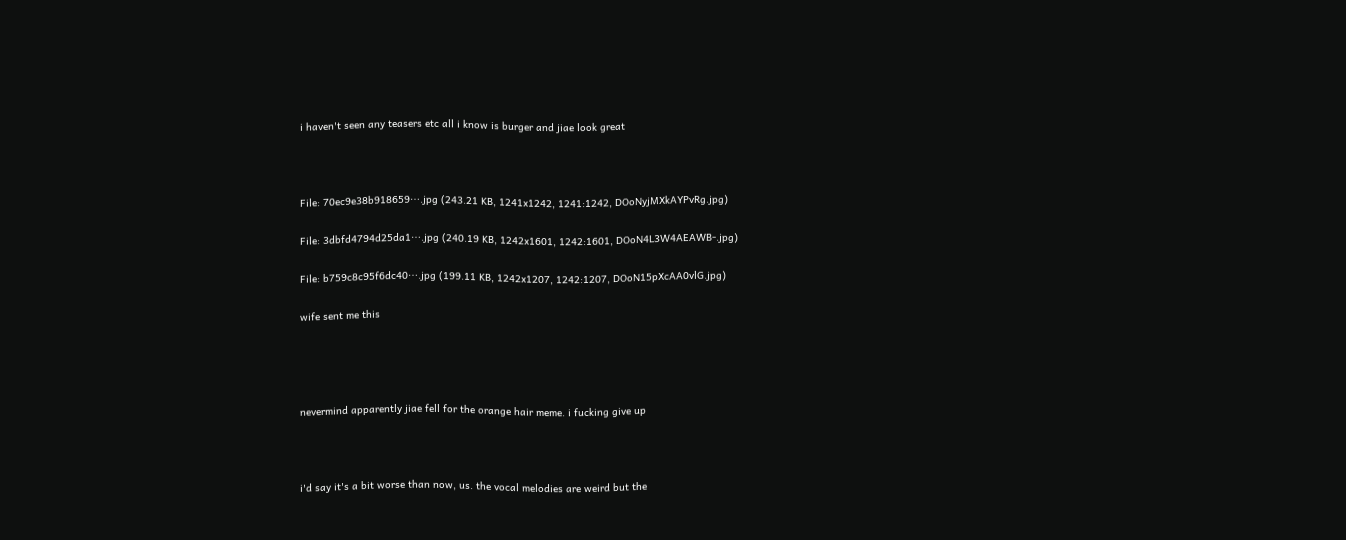i haven't seen any teasers etc all i know is burger and jiae look great



File: 70ec9e38b918659⋯.jpg (243.21 KB, 1241x1242, 1241:1242, DOoNyjMXkAYPvRg.jpg)

File: 3dbfd4794d25da1⋯.jpg (240.19 KB, 1242x1601, 1242:1601, DOoN4L3W4AEAWB-.jpg)

File: b759c8c95f6dc40⋯.jpg (199.11 KB, 1242x1207, 1242:1207, DOoN15pXcAA0vlG.jpg)

wife sent me this




nevermind apparently jiae fell for the orange hair meme. i fucking give up



i'd say it's a bit worse than now, us. the vocal melodies are weird but the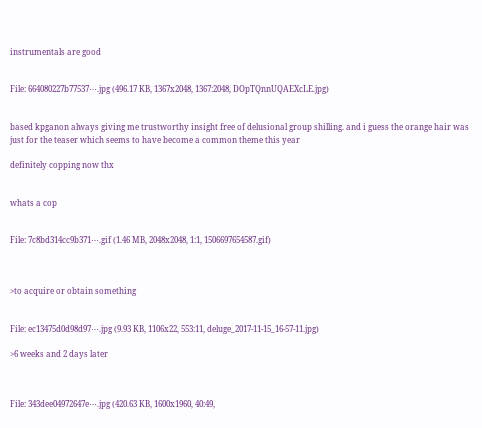instrumentals are good


File: 664080227b77537⋯.jpg (496.17 KB, 1367x2048, 1367:2048, DOpTQnnUQAEXcLE.jpg)


based kpganon always giving me trustworthy insight free of delusional group shilling. and i guess the orange hair was just for the teaser which seems to have become a common theme this year

definitely copping now thx


whats a cop


File: 7c8bd314cc9b371⋯.gif (1.46 MB, 2048x2048, 1:1, 1506697654587.gif)



>to acquire or obtain something


File: ec13475d0d98d97⋯.jpg (9.93 KB, 1106x22, 553:11, deluge_2017-11-15_16-57-11.jpg)

>6 weeks and 2 days later



File: 343dee04972647e⋯.jpg (420.63 KB, 1600x1960, 40:49,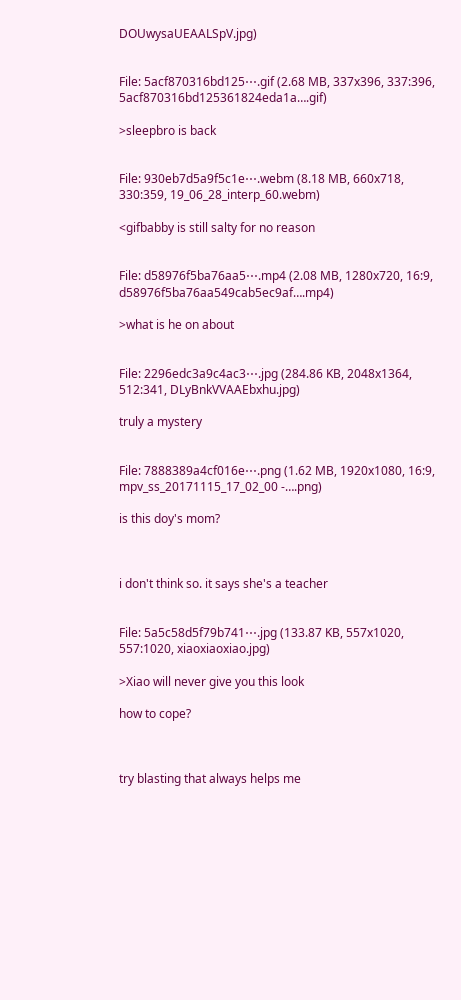DOUwysaUEAALSpV.jpg)


File: 5acf870316bd125⋯.gif (2.68 MB, 337x396, 337:396, 5acf870316bd125361824eda1a….gif)

>sleepbro is back


File: 930eb7d5a9f5c1e⋯.webm (8.18 MB, 660x718, 330:359, 19_06_28_interp_60.webm)

<gifbabby is still salty for no reason


File: d58976f5ba76aa5⋯.mp4 (2.08 MB, 1280x720, 16:9, d58976f5ba76aa549cab5ec9af….mp4)

>what is he on about


File: 2296edc3a9c4ac3⋯.jpg (284.86 KB, 2048x1364, 512:341, DLyBnkVVAAEbxhu.jpg)

truly a mystery


File: 7888389a4cf016e⋯.png (1.62 MB, 1920x1080, 16:9, mpv_ss_20171115_17_02_00 -….png)

is this doy's mom?



i don't think so. it says she's a teacher


File: 5a5c58d5f79b741⋯.jpg (133.87 KB, 557x1020, 557:1020, xiaoxiaoxiao.jpg)

>Xiao will never give you this look

how to cope?



try blasting that always helps me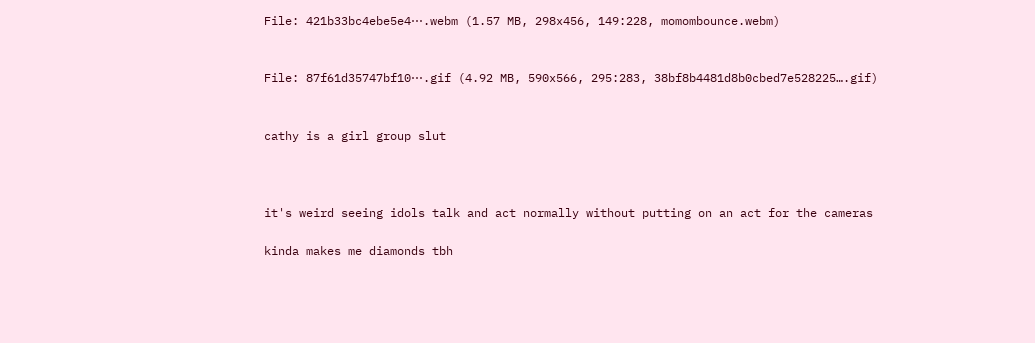File: 421b33bc4ebe5e4⋯.webm (1.57 MB, 298x456, 149:228, momombounce.webm)


File: 87f61d35747bf10⋯.gif (4.92 MB, 590x566, 295:283, 38bf8b4481d8b0cbed7e528225….gif)


cathy is a girl group slut



it's weird seeing idols talk and act normally without putting on an act for the cameras

kinda makes me diamonds tbh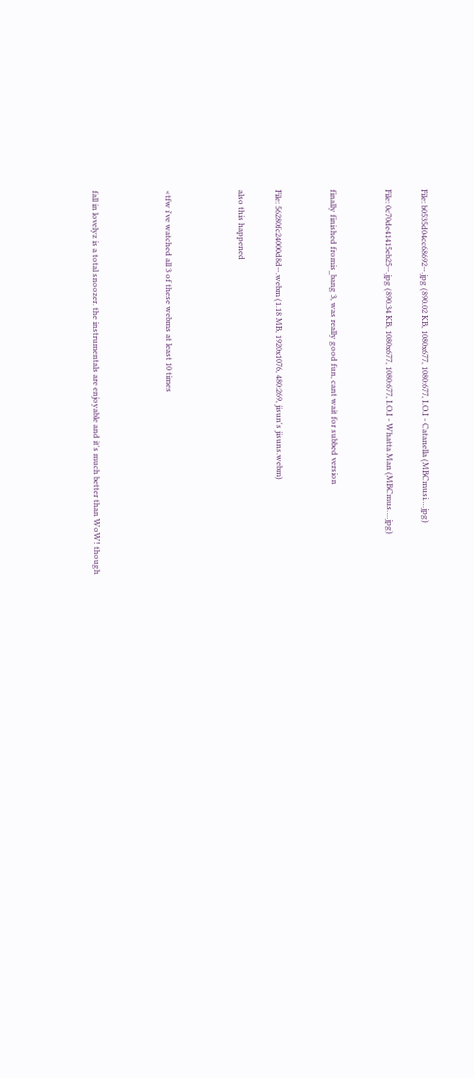File: b0535d04cc68692⋯.jpg (890.02 KB, 1080x677, 1080:677, I.O.I - Catanella (MBCmusi….jpg)

File: 0c70de41415eb25⋯.jpg (890.34 KB, 1080x677, 1080:677, I.O.I - Whatta Man (MBCmus….jpg)


finally finished fromis_bang 3, was really good fun, cant wait for subbed version


File: 56280fc24000d8d⋯.webm (1.18 MB, 1920x1076, 480:269, jisun's jisuns.webm)

also this happened



<tfw i've watched all 3 of these webms at least 10 times



fall in lovelyz is a total snoozer. the instrumentals are enjoyable and it's much better than WoW! though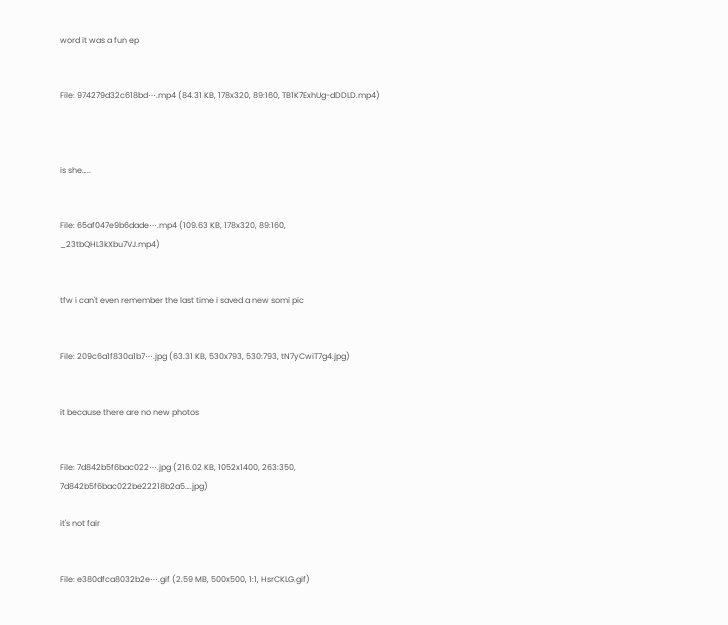word it was a fun ep


File: 974279d32c618bd⋯.mp4 (84.31 KB, 178x320, 89:160, TB1K7ExhUg-dDDLD.mp4)



is she…..


File: 65af047e9b6dade⋯.mp4 (109.63 KB, 178x320, 89:160, _23tbQHL3kXbu7VJ.mp4)


tfw i can't even remember the last time i saved a new somi pic


File: 209c6a1f830a1b7⋯.jpg (63.31 KB, 530x793, 530:793, tN7yCwiT7g4.jpg)


it because there are no new photos


File: 7d842b5f6bac022⋯.jpg (216.02 KB, 1052x1400, 263:350, 7d842b5f6bac022be22218b2a5….jpg)

it's not fair


File: e380dfca8032b2e⋯.gif (2.59 MB, 500x500, 1:1, HsrCKLG.gif)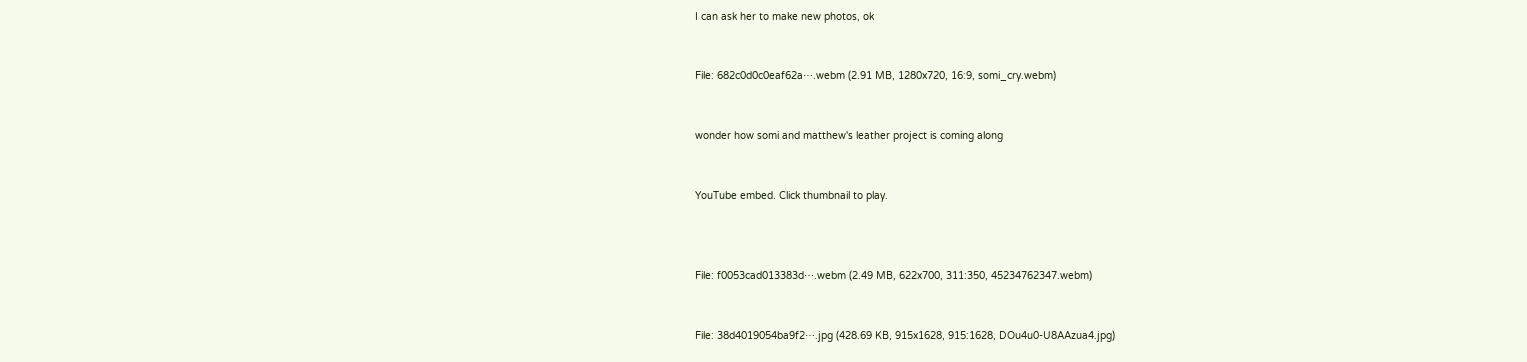I can ask her to make new photos, ok


File: 682c0d0c0eaf62a⋯.webm (2.91 MB, 1280x720, 16:9, somi_cry.webm)


wonder how somi and matthew's leather project is coming along


YouTube embed. Click thumbnail to play.



File: f0053cad013383d⋯.webm (2.49 MB, 622x700, 311:350, 45234762347.webm)


File: 38d4019054ba9f2⋯.jpg (428.69 KB, 915x1628, 915:1628, DOu4u0-U8AAzua4.jpg)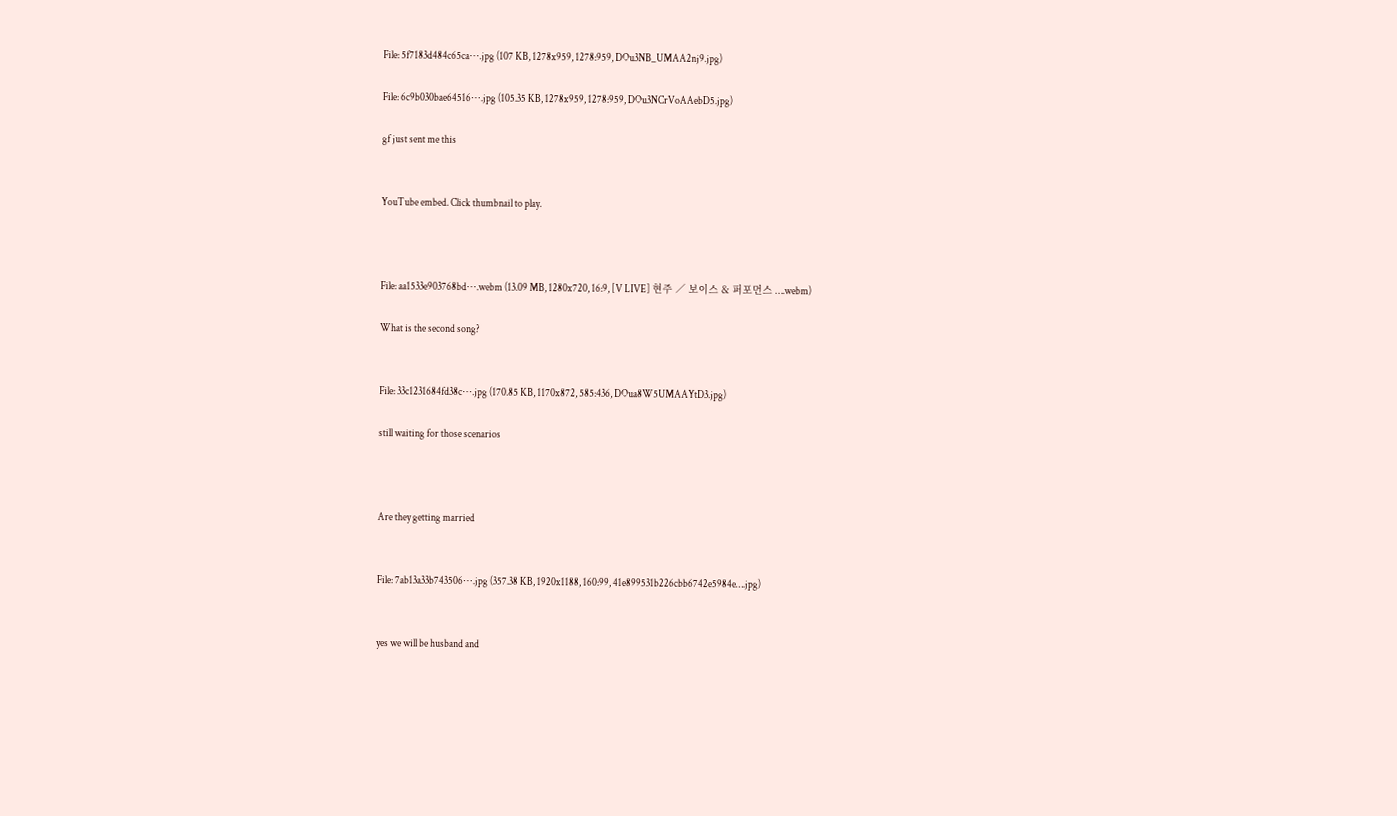File: 5f7183d484c65ca⋯.jpg (107 KB, 1278x959, 1278:959, DOu3NB_UMAA2nj9.jpg)

File: 6c9b030bae64516⋯.jpg (105.35 KB, 1278x959, 1278:959, DOu3NCrVoAAebD5.jpg)

gf just sent me this


YouTube embed. Click thumbnail to play.



File: aa1533e903768bd⋯.webm (13.09 MB, 1280x720, 16:9, [V LIVE] 현주 ∕ 보이스 & 퍼포먼스 ….webm)

What is the second song?


File: 33c1231684fd38c⋯.jpg (170.85 KB, 1170x872, 585:436, DOua8W5UMAAYtD3.jpg)

still waiting for those scenarios



Are they getting married


File: 7ab13a33b743506⋯.jpg (357.38 KB, 1920x1188, 160:99, 41e899531b226cbb6742e5984e….jpg)


yes we will be husband and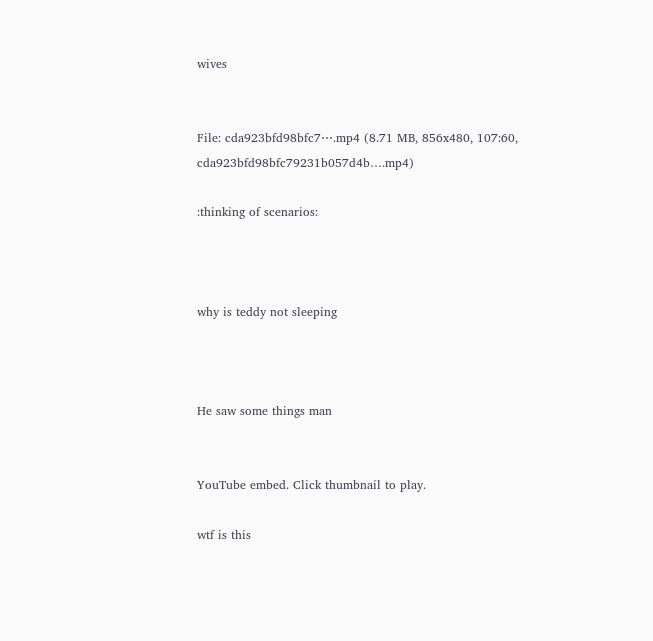wives


File: cda923bfd98bfc7⋯.mp4 (8.71 MB, 856x480, 107:60, cda923bfd98bfc79231b057d4b….mp4)

:thinking of scenarios:



why is teddy not sleeping



He saw some things man


YouTube embed. Click thumbnail to play.

wtf is this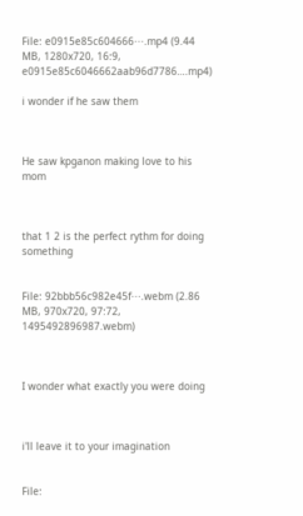File: e0915e85c604666⋯.mp4 (9.44 MB, 1280x720, 16:9, e0915e85c6046662aab96d7786….mp4)

i wonder if he saw them



He saw kpganon making love to his mom



that 1 2 is the perfect rythm for doing something


File: 92bbb56c982e45f⋯.webm (2.86 MB, 970x720, 97:72, 1495492896987.webm)



I wonder what exactly you were doing



i'll leave it to your imagination


File: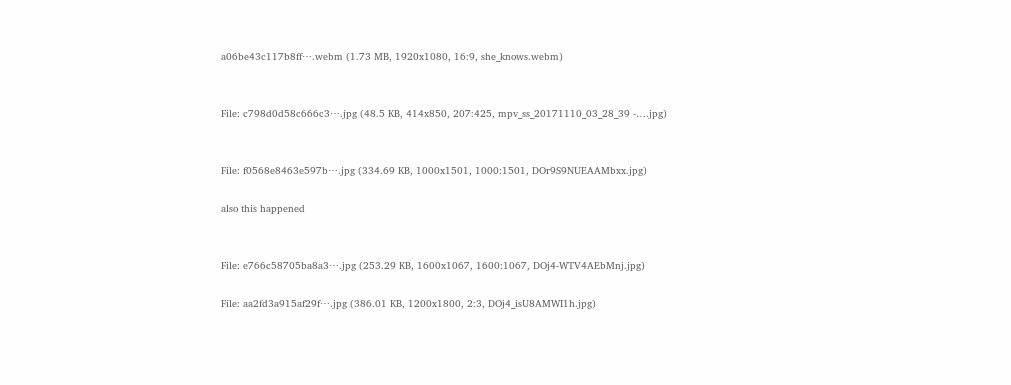a06be43c117b8ff⋯.webm (1.73 MB, 1920x1080, 16:9, she_knows.webm)


File: c798d0d58c666c3⋯.jpg (48.5 KB, 414x850, 207:425, mpv_ss_20171110_03_28_39 -….jpg)


File: f0568e8463e597b⋯.jpg (334.69 KB, 1000x1501, 1000:1501, DOr9S9NUEAAMbxx.jpg)

also this happened


File: e766c58705ba8a3⋯.jpg (253.29 KB, 1600x1067, 1600:1067, DOj4-WTV4AEbMnj.jpg)

File: aa2fd3a915af29f⋯.jpg (386.01 KB, 1200x1800, 2:3, DOj4_isU8AMWI1h.jpg)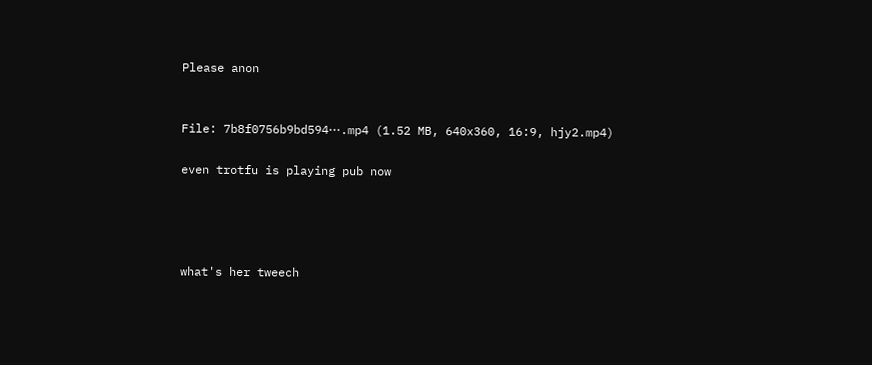Please anon


File: 7b8f0756b9bd594⋯.mp4 (1.52 MB, 640x360, 16:9, hjy2.mp4)

even trotfu is playing pub now




what's her tweech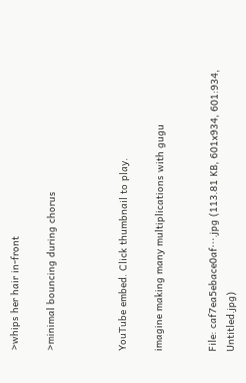>whips her hair in-front

>minimal bouncing during chorus



YouTube embed. Click thumbnail to play.

imagine making many multiplications with gugu


File: caf7ea5ebace0af⋯.jpg (113.81 KB, 601x934, 601:934, Untitled.jpg)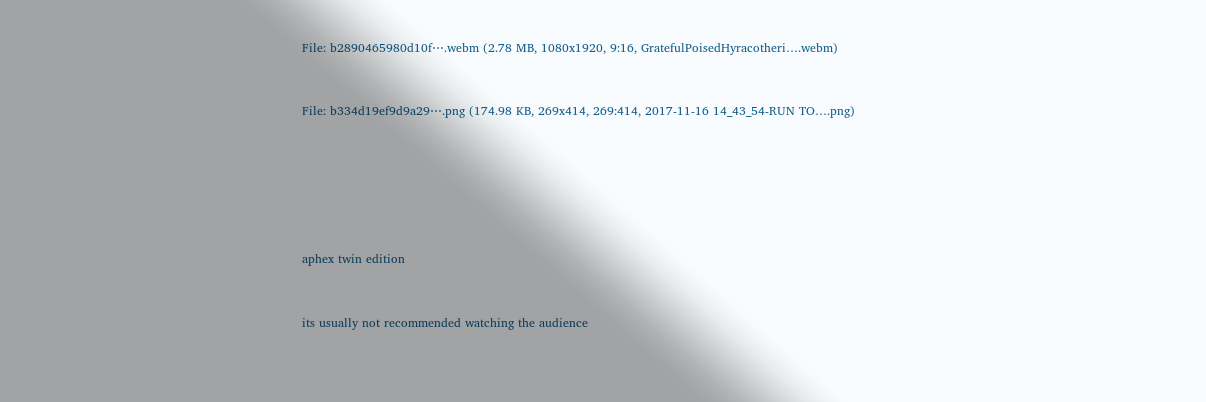File: b2890465980d10f⋯.webm (2.78 MB, 1080x1920, 9:16, GratefulPoisedHyracotheri….webm)


File: b334d19ef9d9a29⋯.png (174.98 KB, 269x414, 269:414, 2017-11-16 14_43_54-RUN TO….png)






aphex twin edition


its usually not recommended watching the audience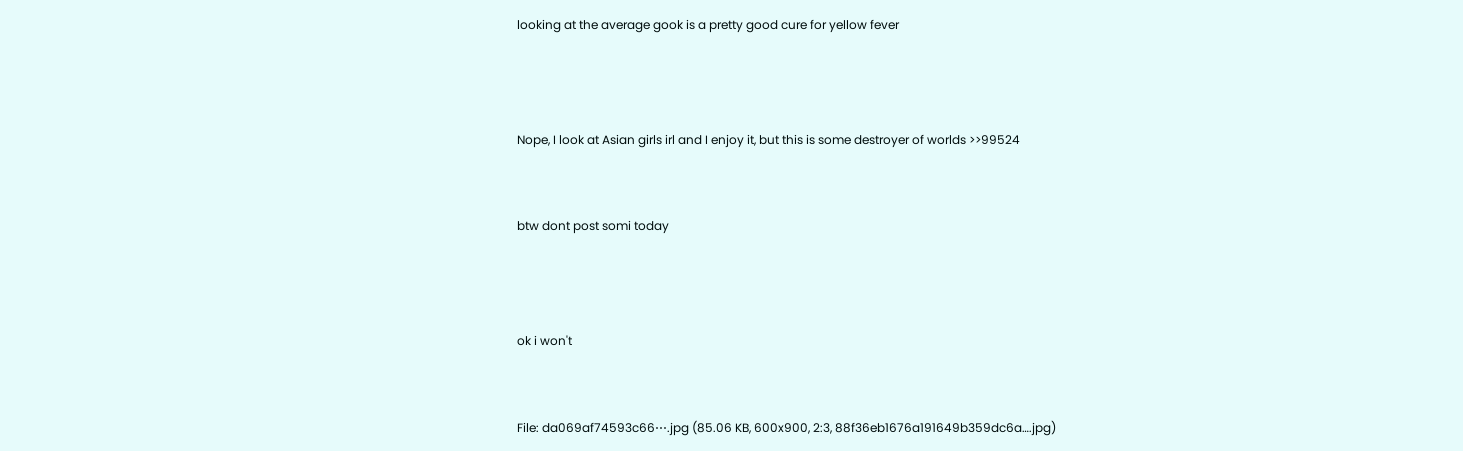looking at the average gook is a pretty good cure for yellow fever



Nope, I look at Asian girls irl and I enjoy it, but this is some destroyer of worlds >>99524


btw dont post somi today



ok i won't


File: da069af74593c66⋯.jpg (85.06 KB, 600x900, 2:3, 88f36eb1676a191649b359dc6a….jpg)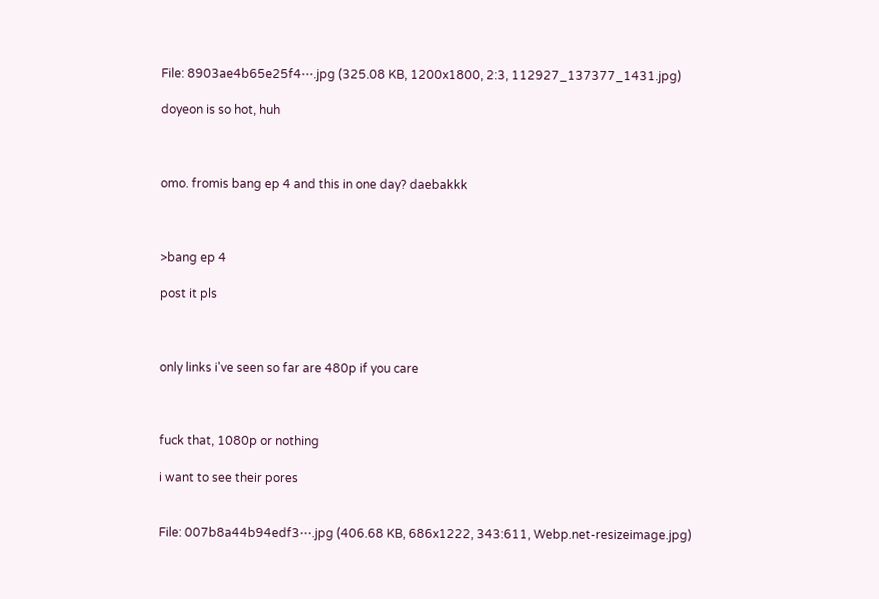File: 8903ae4b65e25f4⋯.jpg (325.08 KB, 1200x1800, 2:3, 112927_137377_1431.jpg)

doyeon is so hot, huh



omo. fromis bang ep 4 and this in one day? daebakkk



>bang ep 4

post it pls



only links i've seen so far are 480p if you care



fuck that, 1080p or nothing

i want to see their pores


File: 007b8a44b94edf3⋯.jpg (406.68 KB, 686x1222, 343:611, Webp.net-resizeimage.jpg)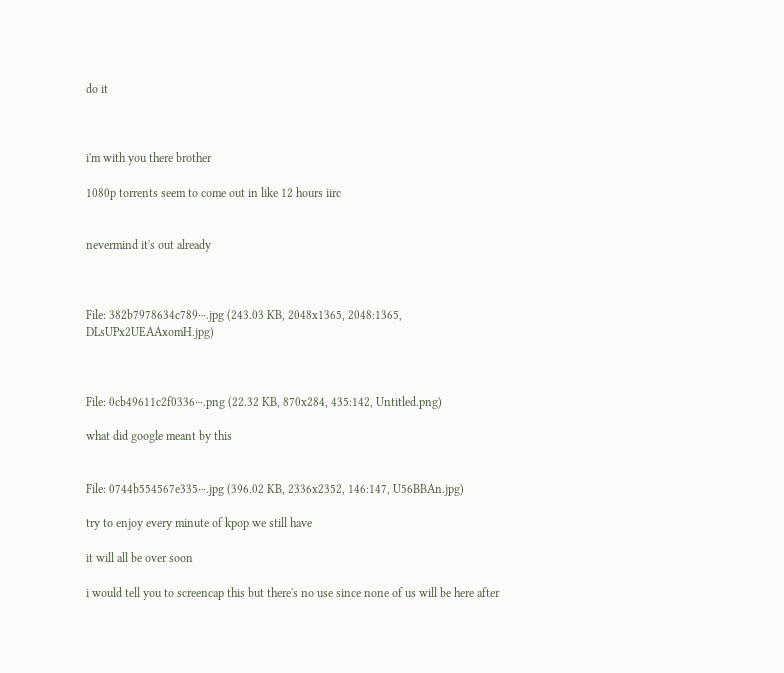do it



i'm with you there brother

1080p torrents seem to come out in like 12 hours iirc


nevermind it's out already



File: 382b7978634c789⋯.jpg (243.03 KB, 2048x1365, 2048:1365, DLsUPx2UEAAxomH.jpg)



File: 0cb49611c2f0336⋯.png (22.32 KB, 870x284, 435:142, Untitled.png)

what did google meant by this


File: 0744b554567e335⋯.jpg (396.02 KB, 2336x2352, 146:147, U56BBAn.jpg)

try to enjoy every minute of kpop we still have

it will all be over soon

i would tell you to screencap this but there's no use since none of us will be here after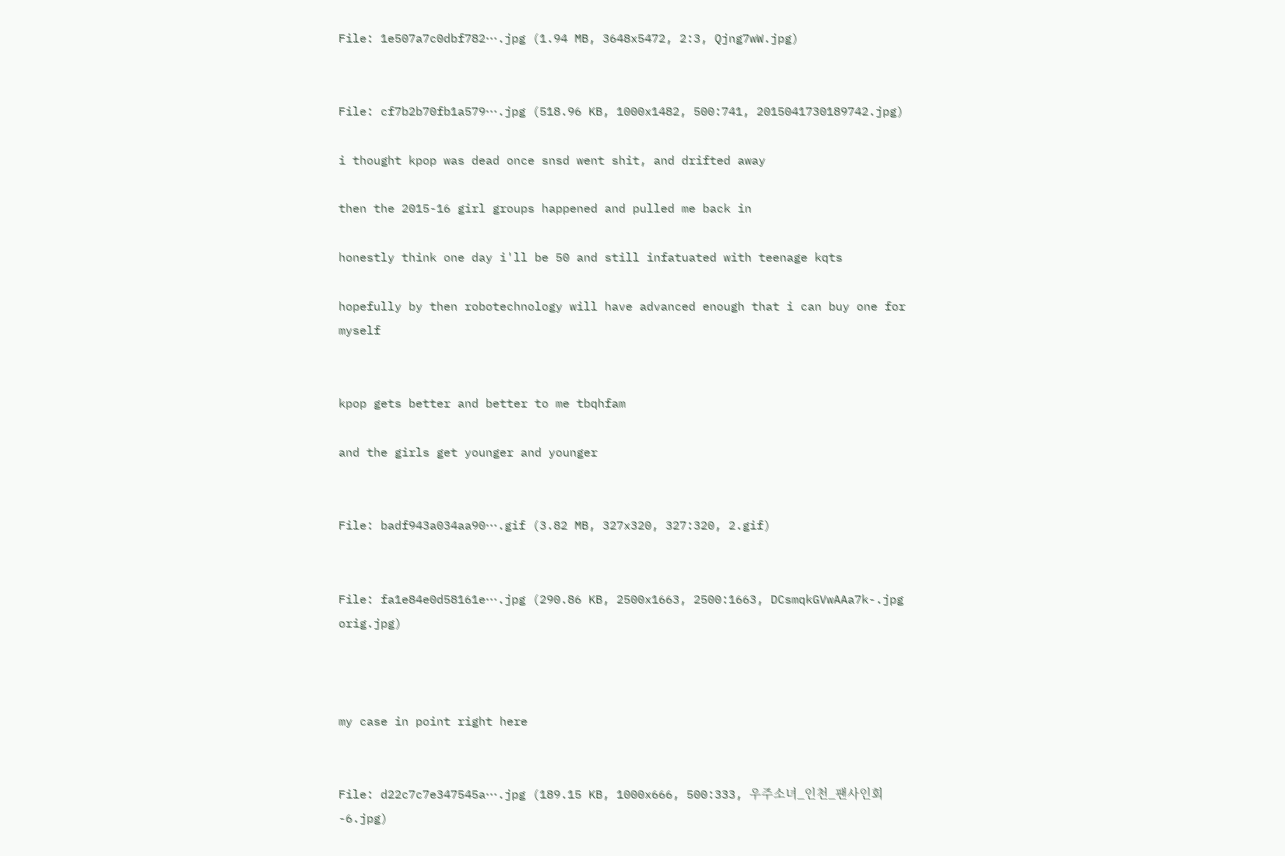File: 1e507a7c0dbf782⋯.jpg (1.94 MB, 3648x5472, 2:3, Qjng7wW.jpg)


File: cf7b2b70fb1a579⋯.jpg (518.96 KB, 1000x1482, 500:741, 2015041730189742.jpg)

i thought kpop was dead once snsd went shit, and drifted away

then the 2015-16 girl groups happened and pulled me back in

honestly think one day i'll be 50 and still infatuated with teenage kqts

hopefully by then robotechnology will have advanced enough that i can buy one for myself


kpop gets better and better to me tbqhfam

and the girls get younger and younger


File: badf943a034aa90⋯.gif (3.82 MB, 327x320, 327:320, 2.gif)


File: fa1e84e0d58161e⋯.jpg (290.86 KB, 2500x1663, 2500:1663, DCsmqkGVwAAa7k-.jpg orig.jpg)



my case in point right here


File: d22c7c7e347545a⋯.jpg (189.15 KB, 1000x666, 500:333, 우주소녀_인천_팬사인회-6.jpg)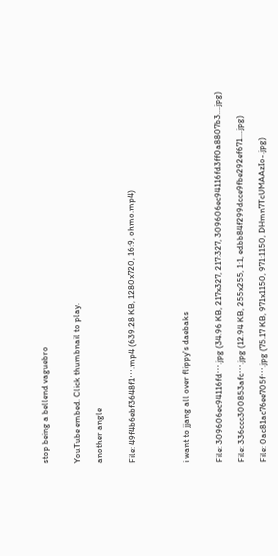stop being a bellend vaguebro


YouTube embed. Click thumbnail to play.

another angle


File: 49f4b6ebf3648f1⋯.mp4 (639.28 KB, 1280x720, 16:9, ohmo.mp4)




i want to jjang all over flippy's daebaks


File: 309606ec94116fd⋯.jpg (34.96 KB, 217x327, 217:327, 309606ec94116fd3ff0a8807b3….jpg)

File: 336ccc300853afc⋯.jpg (12.94 KB, 255x255, 1:1, edbb84f299dcce9fbe292ef671….jpg)

File: 0ac81ac76ee705f⋯.jpg (75.17 KB, 971x1150, 971:1150, DHmn7TcUMAAzIo-.jpg)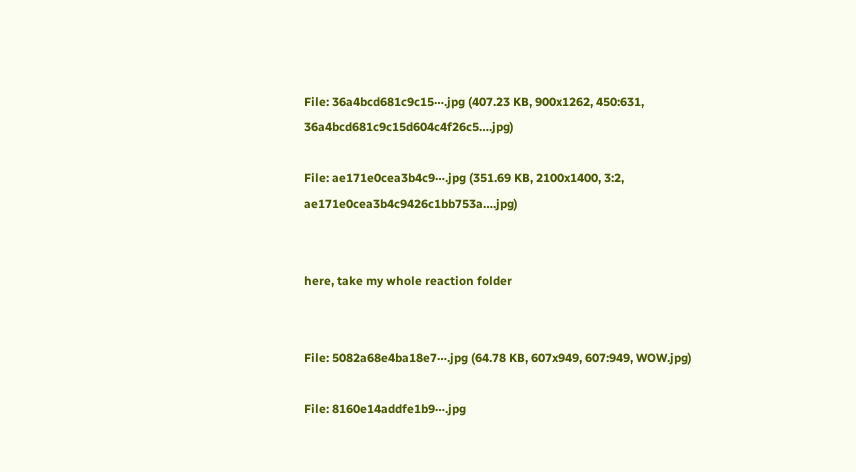File: 36a4bcd681c9c15⋯.jpg (407.23 KB, 900x1262, 450:631, 36a4bcd681c9c15d604c4f26c5….jpg)

File: ae171e0cea3b4c9⋯.jpg (351.69 KB, 2100x1400, 3:2, ae171e0cea3b4c9426c1bb753a….jpg)


here, take my whole reaction folder


File: 5082a68e4ba18e7⋯.jpg (64.78 KB, 607x949, 607:949, WOW.jpg)

File: 8160e14addfe1b9⋯.jpg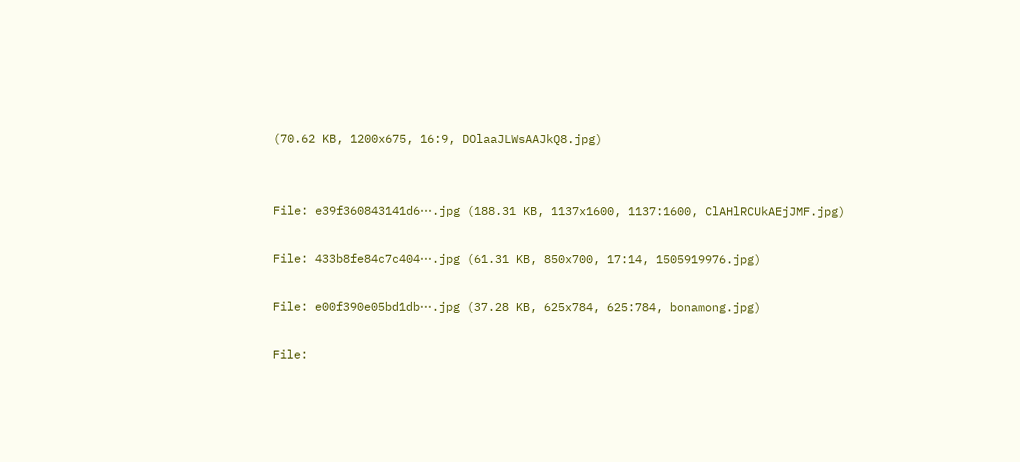(70.62 KB, 1200x675, 16:9, DOlaaJLWsAAJkQ8.jpg)


File: e39f360843141d6⋯.jpg (188.31 KB, 1137x1600, 1137:1600, ClAHlRCUkAEjJMF.jpg)

File: 433b8fe84c7c404⋯.jpg (61.31 KB, 850x700, 17:14, 1505919976.jpg)

File: e00f390e05bd1db⋯.jpg (37.28 KB, 625x784, 625:784, bonamong.jpg)

File: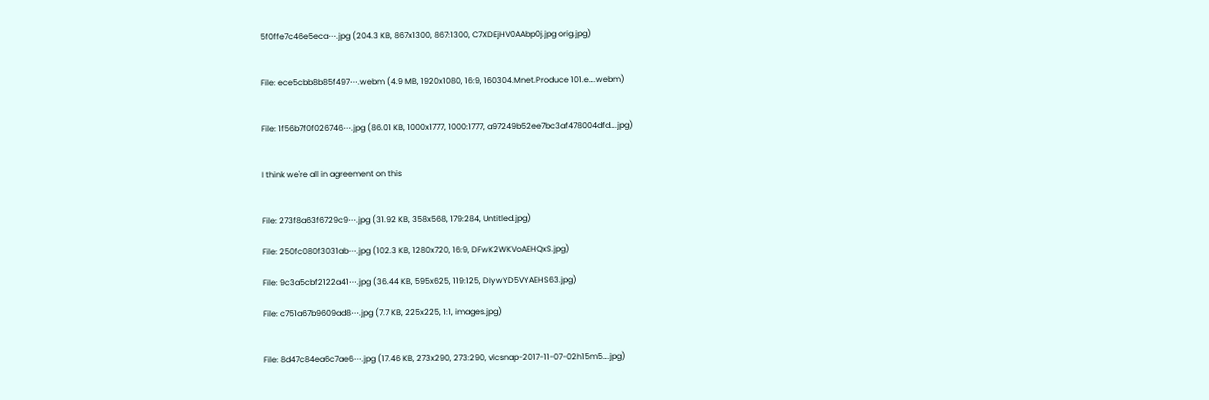5f0ffe7c46e5eca⋯.jpg (204.3 KB, 867x1300, 867:1300, C7XDEjHV0AAbp0j.jpg orig.jpg)


File: ece5cbb8b85f497⋯.webm (4.9 MB, 1920x1080, 16:9, 160304.Mnet.Produce 101.e….webm)


File: 1f56b7f0f026746⋯.jpg (86.01 KB, 1000x1777, 1000:1777, a97249b52ee7bc3af478004dfd….jpg)


I think we're all in agreement on this


File: 273f8a63f6729c9⋯.jpg (31.92 KB, 358x568, 179:284, Untitled.jpg)

File: 250fc080f3031ab⋯.jpg (102.3 KB, 1280x720, 16:9, DFwK2WKVoAEHQxS.jpg)

File: 9c3a5cbf2122a41⋯.jpg (36.44 KB, 595x625, 119:125, DIywYD5VYAEHS63.jpg)

File: c751a67b9609ad8⋯.jpg (7.7 KB, 225x225, 1:1, images.jpg)


File: 8d47c84ea6c7ae6⋯.jpg (17.46 KB, 273x290, 273:290, vlcsnap-2017-11-07-02h15m5….jpg)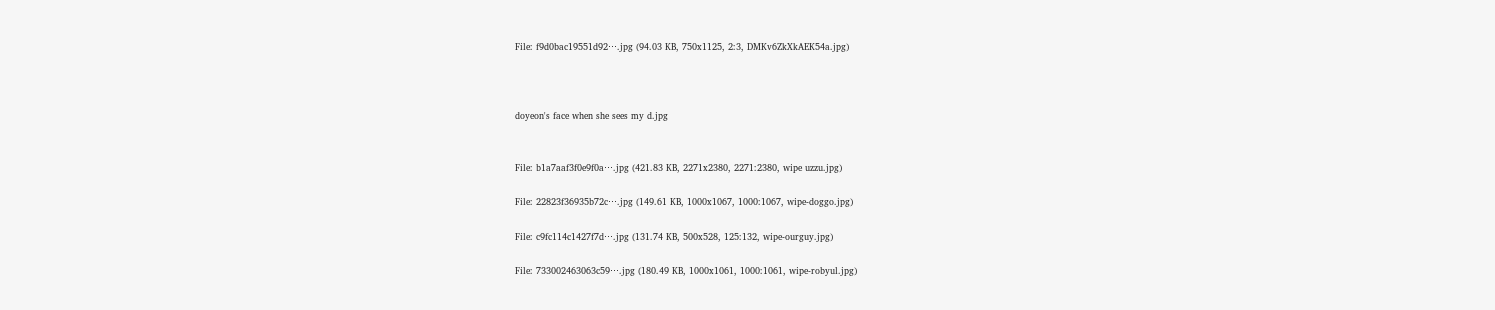File: f9d0bac19551d92⋯.jpg (94.03 KB, 750x1125, 2:3, DMKv6ZkXkAEK54a.jpg)



doyeon's face when she sees my d.jpg


File: b1a7aaf3f0e9f0a⋯.jpg (421.83 KB, 2271x2380, 2271:2380, wipe uzzu.jpg)

File: 22823f36935b72c⋯.jpg (149.61 KB, 1000x1067, 1000:1067, wipe-doggo.jpg)

File: c9fc114c1427f7d⋯.jpg (131.74 KB, 500x528, 125:132, wipe-ourguy.jpg)

File: 733002463063c59⋯.jpg (180.49 KB, 1000x1061, 1000:1061, wipe-robyul.jpg)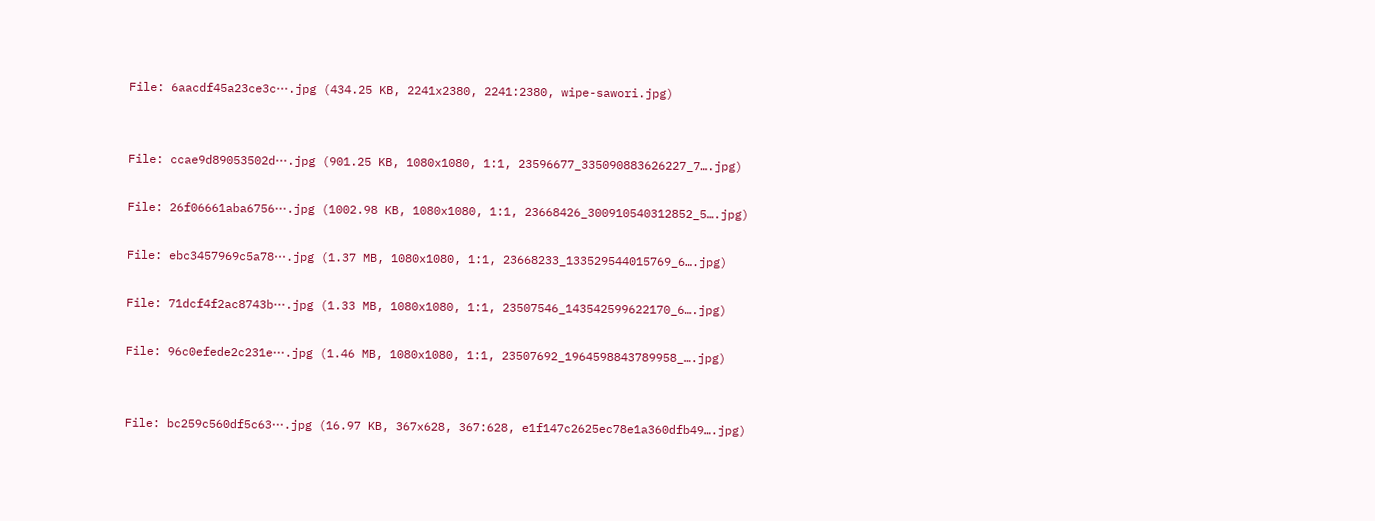File: 6aacdf45a23ce3c⋯.jpg (434.25 KB, 2241x2380, 2241:2380, wipe-sawori.jpg)


File: ccae9d89053502d⋯.jpg (901.25 KB, 1080x1080, 1:1, 23596677_335090883626227_7….jpg)

File: 26f06661aba6756⋯.jpg (1002.98 KB, 1080x1080, 1:1, 23668426_300910540312852_5….jpg)

File: ebc3457969c5a78⋯.jpg (1.37 MB, 1080x1080, 1:1, 23668233_133529544015769_6….jpg)

File: 71dcf4f2ac8743b⋯.jpg (1.33 MB, 1080x1080, 1:1, 23507546_143542599622170_6….jpg)

File: 96c0efede2c231e⋯.jpg (1.46 MB, 1080x1080, 1:1, 23507692_1964598843789958_….jpg)


File: bc259c560df5c63⋯.jpg (16.97 KB, 367x628, 367:628, e1f147c2625ec78e1a360dfb49….jpg)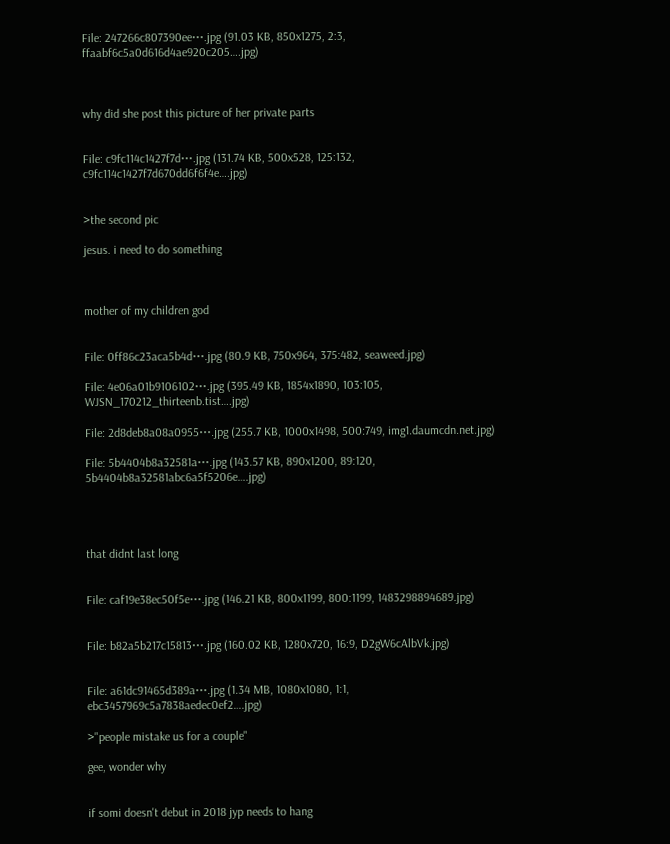File: 247266c807390ee⋯.jpg (91.03 KB, 850x1275, 2:3, ffaabf6c5a0d616d4ae920c205….jpg)



why did she post this picture of her private parts


File: c9fc114c1427f7d⋯.jpg (131.74 KB, 500x528, 125:132, c9fc114c1427f7d670dd6f6f4e….jpg)


>the second pic

jesus. i need to do something



mother of my children god


File: 0ff86c23aca5b4d⋯.jpg (80.9 KB, 750x964, 375:482, seaweed.jpg)

File: 4e06a01b9106102⋯.jpg (395.49 KB, 1854x1890, 103:105, WJSN_170212_thirteenb.tist….jpg)

File: 2d8deb8a08a0955⋯.jpg (255.7 KB, 1000x1498, 500:749, img1.daumcdn.net.jpg)

File: 5b4404b8a32581a⋯.jpg (143.57 KB, 890x1200, 89:120, 5b4404b8a32581abc6a5f5206e….jpg)




that didnt last long


File: caf19e38ec50f5e⋯.jpg (146.21 KB, 800x1199, 800:1199, 1483298894689.jpg)


File: b82a5b217c15813⋯.jpg (160.02 KB, 1280x720, 16:9, D2gW6cAlbVk.jpg)


File: a61dc91465d389a⋯.jpg (1.34 MB, 1080x1080, 1:1, ebc3457969c5a7838aedec0ef2….jpg)

>"people mistake us for a couple"

gee, wonder why


if somi doesn't debut in 2018 jyp needs to hang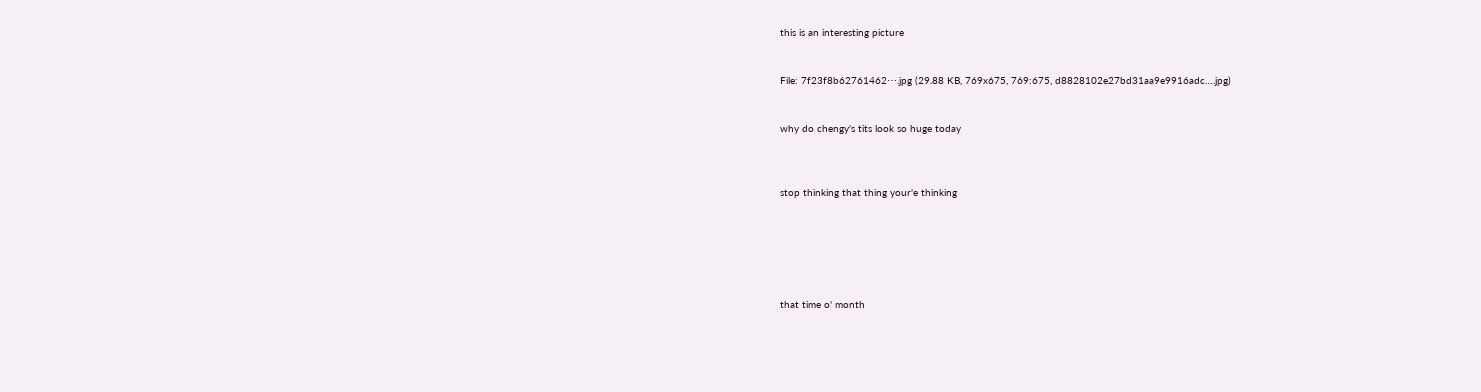this is an interesting picture


File: 7f23f8b62761462⋯.jpg (29.88 KB, 769x675, 769:675, d8828102e27bd31aa9e9916adc….jpg)


why do chengy's tits look so huge today



stop thinking that thing your'e thinking






that time o' month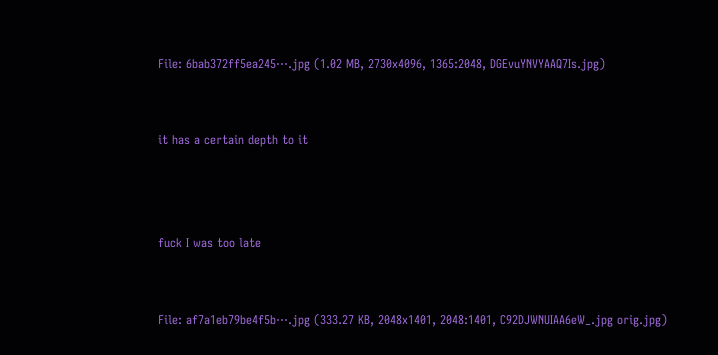File: 6bab372ff5ea245⋯.jpg (1.02 MB, 2730x4096, 1365:2048, DGEvuYNVYAAQ7Is.jpg)


it has a certain depth to it



fuck I was too late


File: af7a1eb79be4f5b⋯.jpg (333.27 KB, 2048x1401, 2048:1401, C92DJWNUIAA6eW_.jpg orig.jpg)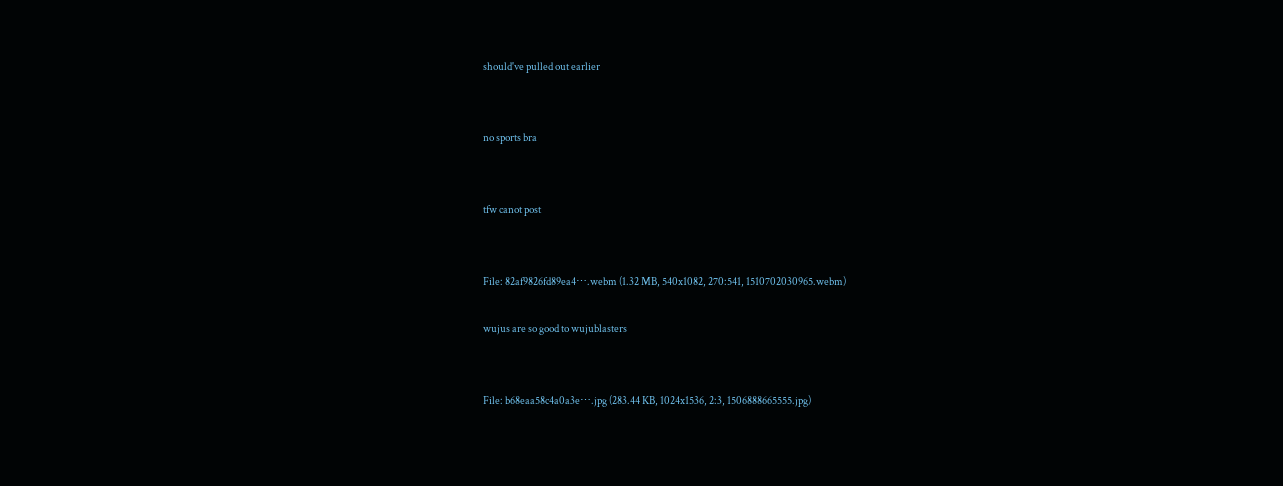should've pulled out earlier


no sports bra


tfw canot post


File: 82af9826fd89ea4⋯.webm (1.32 MB, 540x1082, 270:541, 1510702030965.webm)

wujus are so good to wujublasters


File: b68eaa58c4a0a3e⋯.jpg (283.44 KB, 1024x1536, 2:3, 1506888665555.jpg)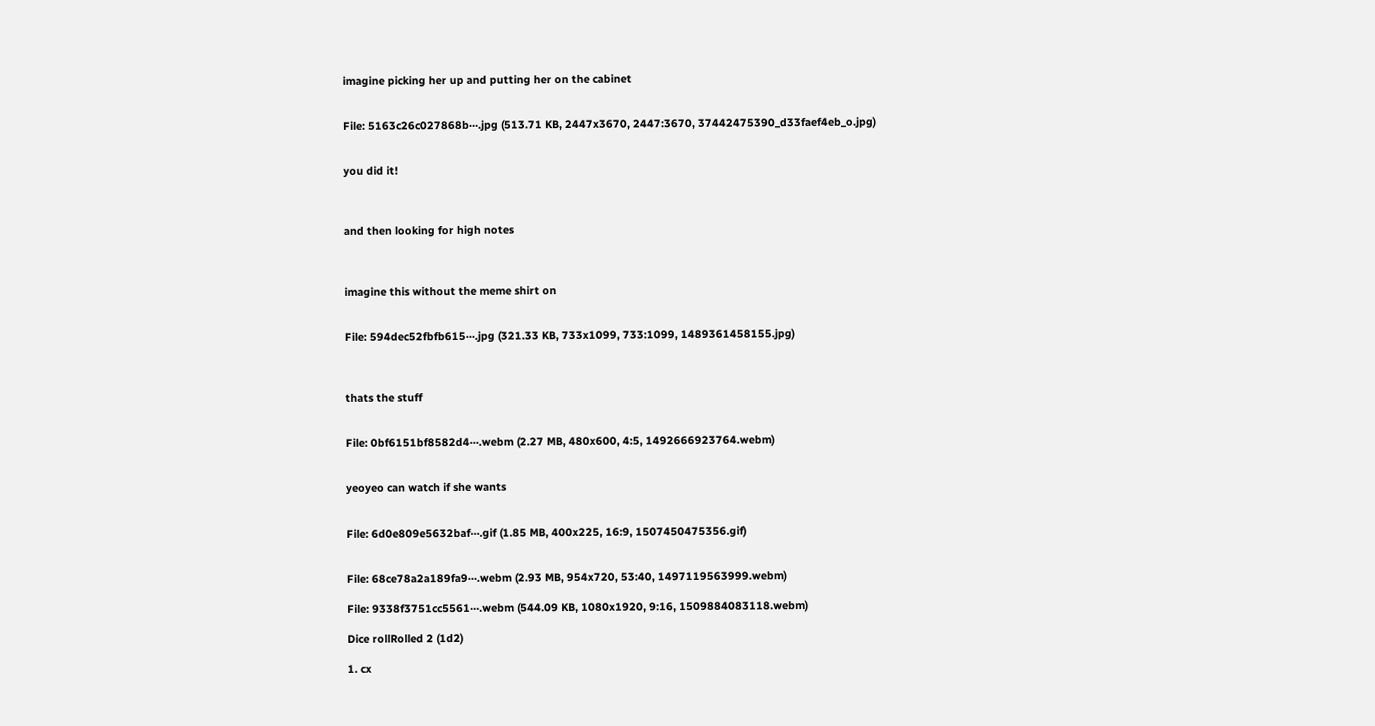imagine picking her up and putting her on the cabinet


File: 5163c26c027868b⋯.jpg (513.71 KB, 2447x3670, 2447:3670, 37442475390_d33faef4eb_o.jpg)


you did it!



and then looking for high notes



imagine this without the meme shirt on


File: 594dec52fbfb615⋯.jpg (321.33 KB, 733x1099, 733:1099, 1489361458155.jpg)



thats the stuff


File: 0bf6151bf8582d4⋯.webm (2.27 MB, 480x600, 4:5, 1492666923764.webm)


yeoyeo can watch if she wants


File: 6d0e809e5632baf⋯.gif (1.85 MB, 400x225, 16:9, 1507450475356.gif)


File: 68ce78a2a189fa9⋯.webm (2.93 MB, 954x720, 53:40, 1497119563999.webm)

File: 9338f3751cc5561⋯.webm (544.09 KB, 1080x1920, 9:16, 1509884083118.webm)

Dice rollRolled 2 (1d2)

1. cx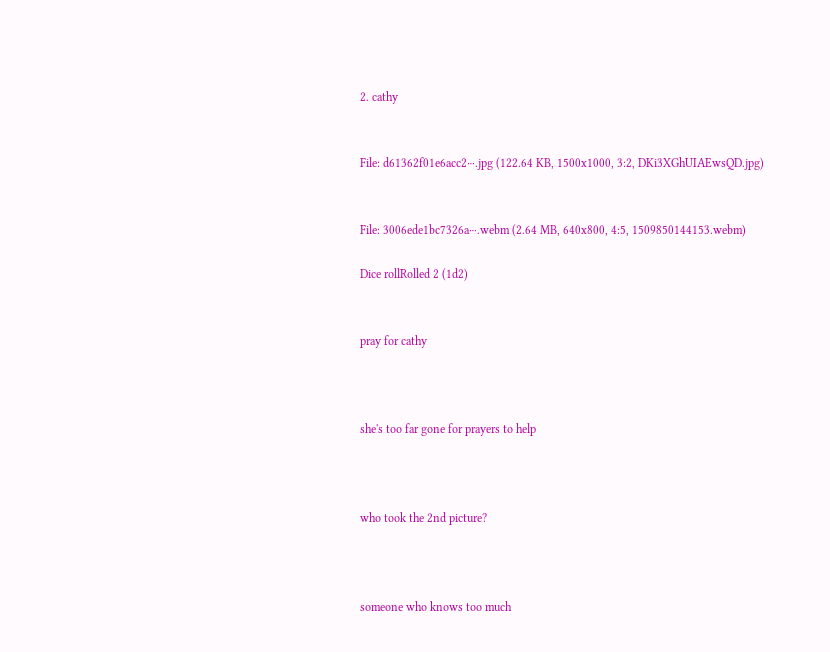2. cathy


File: d61362f01e6acc2⋯.jpg (122.64 KB, 1500x1000, 3:2, DKi3XGhUIAEwsQD.jpg)


File: 3006ede1bc7326a⋯.webm (2.64 MB, 640x800, 4:5, 1509850144153.webm)

Dice rollRolled 2 (1d2)


pray for cathy



she's too far gone for prayers to help



who took the 2nd picture?



someone who knows too much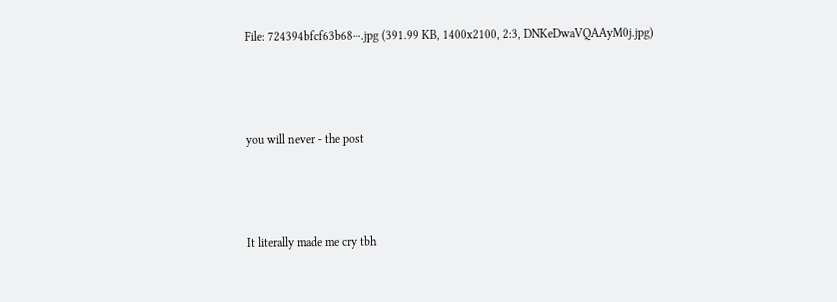File: 724394bfcf63b68⋯.jpg (391.99 KB, 1400x2100, 2:3, DNKeDwaVQAAyM0j.jpg)



you will never - the post



It literally made me cry tbh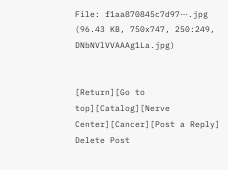File: f1aa870845c7d97⋯.jpg (96.43 KB, 750x747, 250:249, DNbNVlVVAAAg1La.jpg)


[Return][Go to top][Catalog][Nerve Center][Cancer][Post a Reply]
Delete Post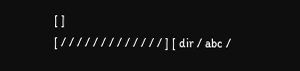[ ]
[ / / / / / / / / / / / / / ] [ dir / abc /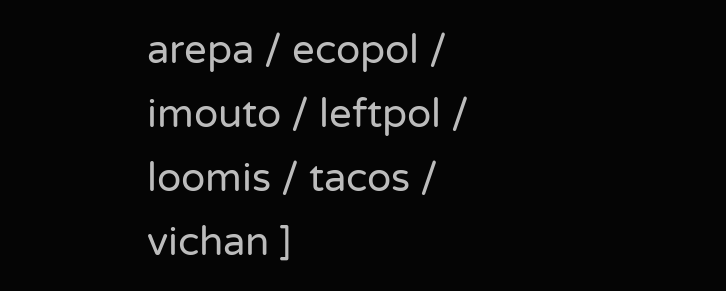arepa / ecopol / imouto / leftpol / loomis / tacos / vichan ]